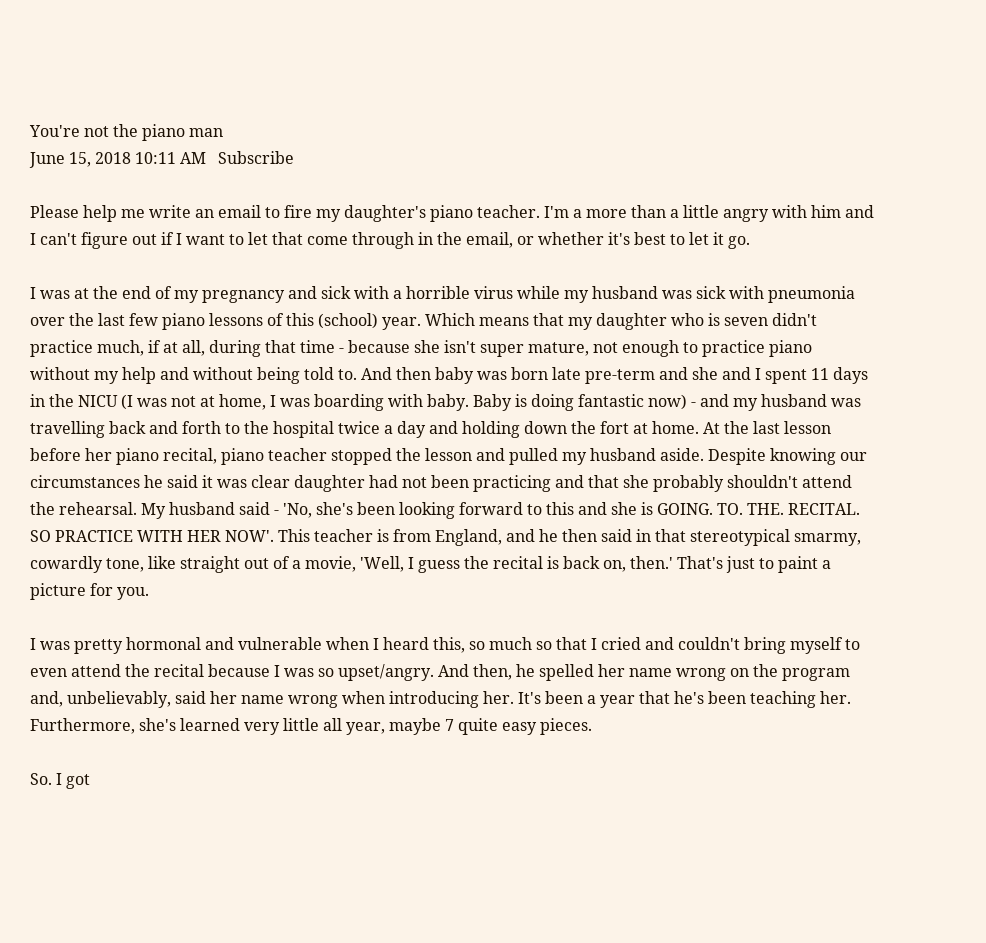You're not the piano man
June 15, 2018 10:11 AM   Subscribe

Please help me write an email to fire my daughter's piano teacher. I'm a more than a little angry with him and I can't figure out if I want to let that come through in the email, or whether it's best to let it go.

I was at the end of my pregnancy and sick with a horrible virus while my husband was sick with pneumonia over the last few piano lessons of this (school) year. Which means that my daughter who is seven didn't practice much, if at all, during that time - because she isn't super mature, not enough to practice piano without my help and without being told to. And then baby was born late pre-term and she and I spent 11 days in the NICU (I was not at home, I was boarding with baby. Baby is doing fantastic now) - and my husband was travelling back and forth to the hospital twice a day and holding down the fort at home. At the last lesson before her piano recital, piano teacher stopped the lesson and pulled my husband aside. Despite knowing our circumstances he said it was clear daughter had not been practicing and that she probably shouldn't attend the rehearsal. My husband said - 'No, she's been looking forward to this and she is GOING. TO. THE. RECITAL. SO PRACTICE WITH HER NOW'. This teacher is from England, and he then said in that stereotypical smarmy, cowardly tone, like straight out of a movie, 'Well, I guess the recital is back on, then.' That's just to paint a picture for you.

I was pretty hormonal and vulnerable when I heard this, so much so that I cried and couldn't bring myself to even attend the recital because I was so upset/angry. And then, he spelled her name wrong on the program and, unbelievably, said her name wrong when introducing her. It's been a year that he's been teaching her. Furthermore, she's learned very little all year, maybe 7 quite easy pieces.

So. I got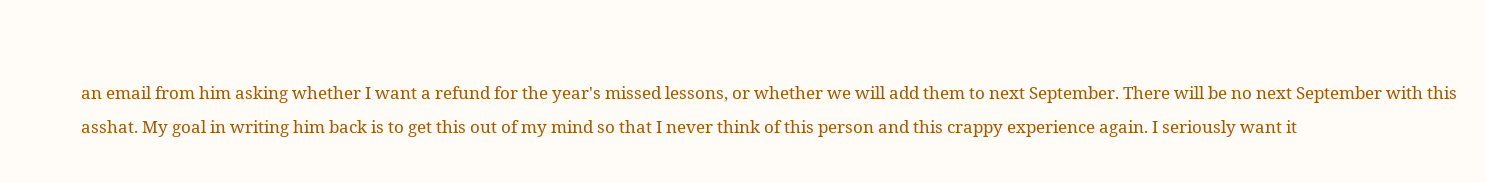an email from him asking whether I want a refund for the year's missed lessons, or whether we will add them to next September. There will be no next September with this asshat. My goal in writing him back is to get this out of my mind so that I never think of this person and this crappy experience again. I seriously want it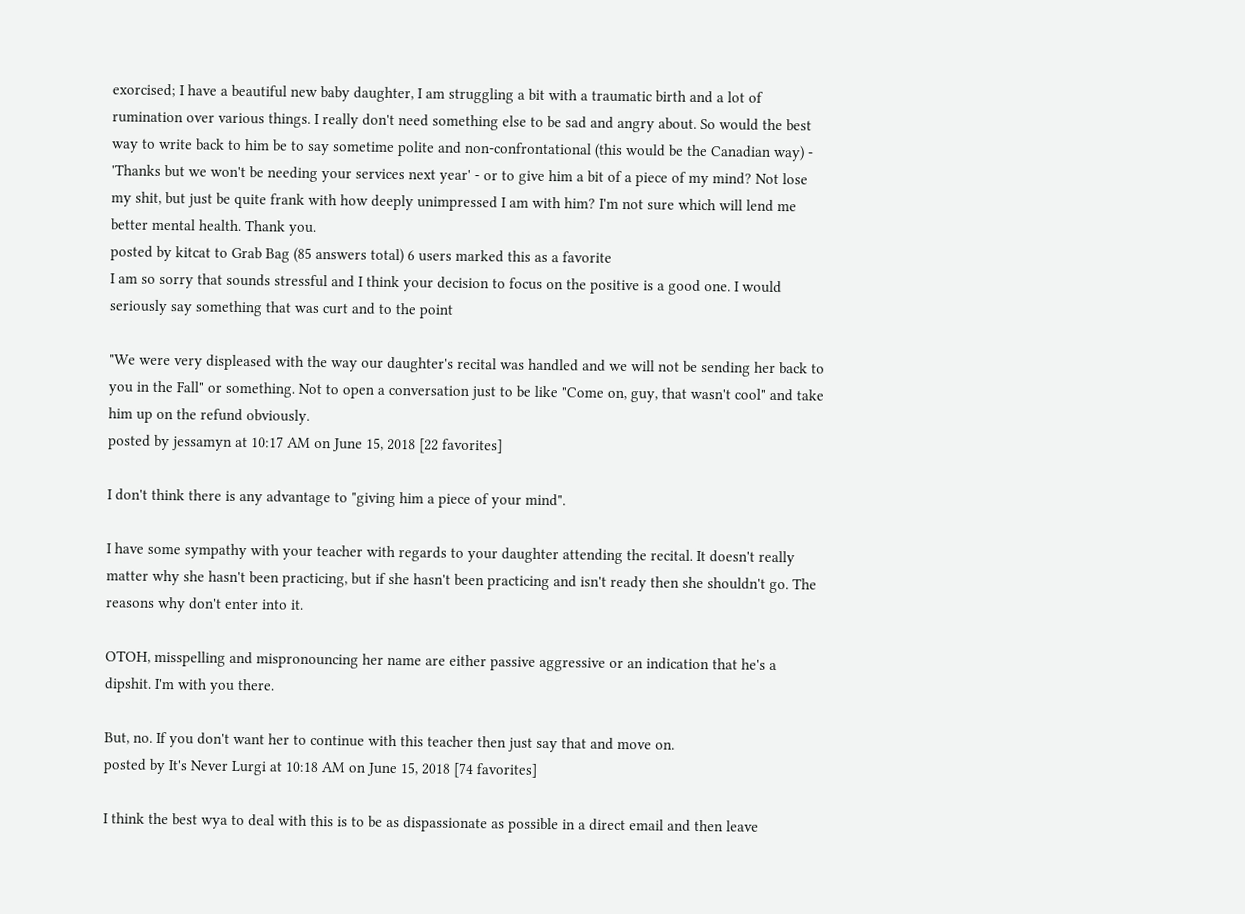exorcised; I have a beautiful new baby daughter, I am struggling a bit with a traumatic birth and a lot of rumination over various things. I really don't need something else to be sad and angry about. So would the best way to write back to him be to say sometime polite and non-confrontational (this would be the Canadian way) - 'Thanks but we won't be needing your services next year' - or to give him a bit of a piece of my mind? Not lose my shit, but just be quite frank with how deeply unimpressed I am with him? I'm not sure which will lend me better mental health. Thank you.
posted by kitcat to Grab Bag (85 answers total) 6 users marked this as a favorite
I am so sorry that sounds stressful and I think your decision to focus on the positive is a good one. I would seriously say something that was curt and to the point

"We were very displeased with the way our daughter's recital was handled and we will not be sending her back to you in the Fall" or something. Not to open a conversation just to be like "Come on, guy, that wasn't cool" and take him up on the refund obviously.
posted by jessamyn at 10:17 AM on June 15, 2018 [22 favorites]

I don't think there is any advantage to "giving him a piece of your mind".

I have some sympathy with your teacher with regards to your daughter attending the recital. It doesn't really matter why she hasn't been practicing, but if she hasn't been practicing and isn't ready then she shouldn't go. The reasons why don't enter into it.

OTOH, misspelling and mispronouncing her name are either passive aggressive or an indication that he's a dipshit. I'm with you there.

But, no. If you don't want her to continue with this teacher then just say that and move on.
posted by It's Never Lurgi at 10:18 AM on June 15, 2018 [74 favorites]

I think the best wya to deal with this is to be as dispassionate as possible in a direct email and then leave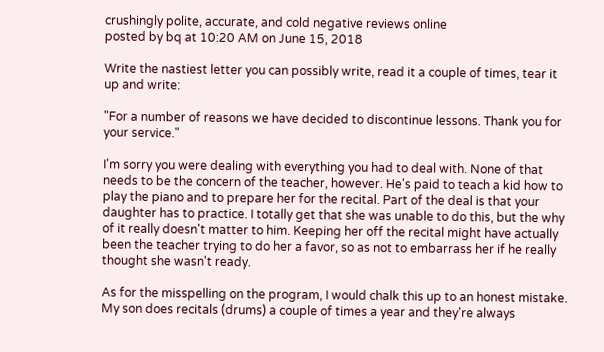crushingly polite, accurate, and cold negative reviews online
posted by bq at 10:20 AM on June 15, 2018

Write the nastiest letter you can possibly write, read it a couple of times, tear it up and write:

"For a number of reasons we have decided to discontinue lessons. Thank you for your service."

I'm sorry you were dealing with everything you had to deal with. None of that needs to be the concern of the teacher, however. He's paid to teach a kid how to play the piano and to prepare her for the recital. Part of the deal is that your daughter has to practice. I totally get that she was unable to do this, but the why of it really doesn't matter to him. Keeping her off the recital might have actually been the teacher trying to do her a favor, so as not to embarrass her if he really thought she wasn't ready.

As for the misspelling on the program, I would chalk this up to an honest mistake. My son does recitals (drums) a couple of times a year and they're always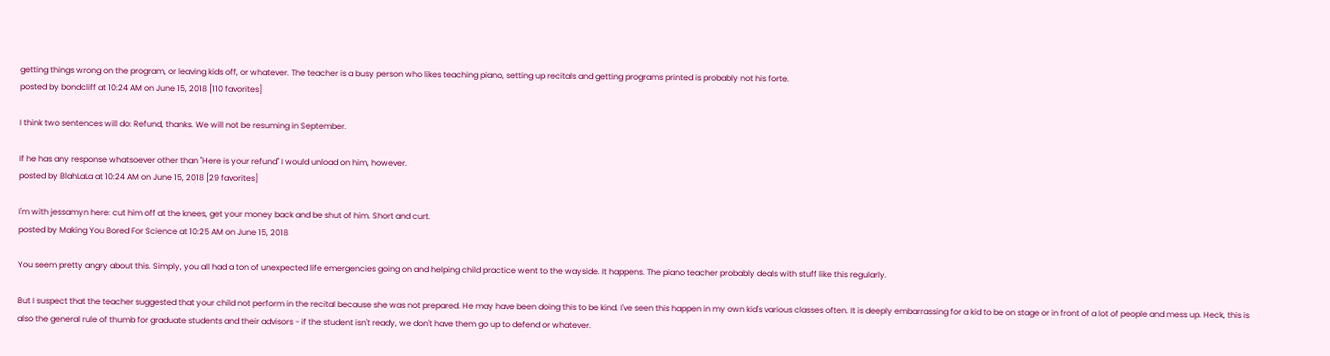getting things wrong on the program, or leaving kids off, or whatever. The teacher is a busy person who likes teaching piano, setting up recitals and getting programs printed is probably not his forte.
posted by bondcliff at 10:24 AM on June 15, 2018 [110 favorites]

I think two sentences will do: Refund, thanks. We will not be resuming in September.

If he has any response whatsoever other than "Here is your refund" I would unload on him, however.
posted by BlahLaLa at 10:24 AM on June 15, 2018 [29 favorites]

I'm with jessamyn here: cut him off at the knees, get your money back and be shut of him. Short and curt.
posted by Making You Bored For Science at 10:25 AM on June 15, 2018

You seem pretty angry about this. Simply, you all had a ton of unexpected life emergencies going on and helping child practice went to the wayside. It happens. The piano teacher probably deals with stuff like this regularly.

But I suspect that the teacher suggested that your child not perform in the recital because she was not prepared. He may have been doing this to be kind. I've seen this happen in my own kid's various classes often. It is deeply embarrassing for a kid to be on stage or in front of a lot of people and mess up. Heck, this is also the general rule of thumb for graduate students and their advisors - if the student isn't ready, we don't have them go up to defend or whatever.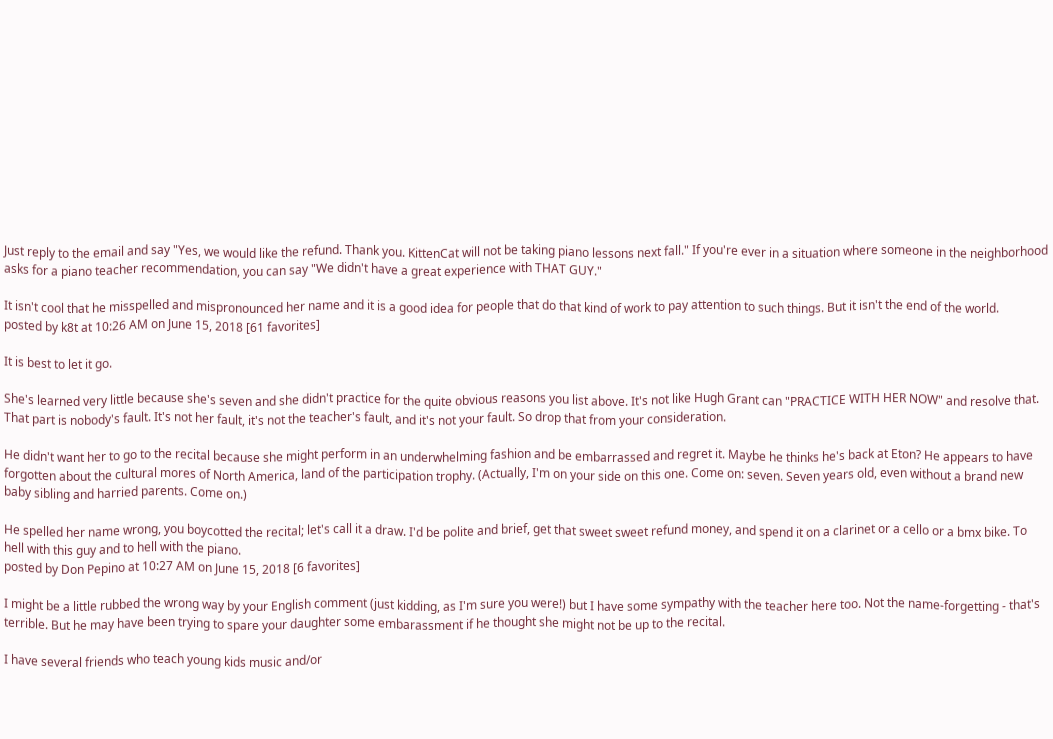Just reply to the email and say "Yes, we would like the refund. Thank you. KittenCat will not be taking piano lessons next fall." If you're ever in a situation where someone in the neighborhood asks for a piano teacher recommendation, you can say "We didn't have a great experience with THAT GUY."

It isn't cool that he misspelled and mispronounced her name and it is a good idea for people that do that kind of work to pay attention to such things. But it isn't the end of the world.
posted by k8t at 10:26 AM on June 15, 2018 [61 favorites]

It is best to let it go.

She's learned very little because she's seven and she didn't practice for the quite obvious reasons you list above. It's not like Hugh Grant can "PRACTICE WITH HER NOW" and resolve that. That part is nobody's fault. It's not her fault, it's not the teacher's fault, and it's not your fault. So drop that from your consideration.

He didn't want her to go to the recital because she might perform in an underwhelming fashion and be embarrassed and regret it. Maybe he thinks he's back at Eton? He appears to have forgotten about the cultural mores of North America, land of the participation trophy. (Actually, I'm on your side on this one. Come on: seven. Seven years old, even without a brand new baby sibling and harried parents. Come on.)

He spelled her name wrong, you boycotted the recital; let's call it a draw. I'd be polite and brief, get that sweet sweet refund money, and spend it on a clarinet or a cello or a bmx bike. To hell with this guy and to hell with the piano.
posted by Don Pepino at 10:27 AM on June 15, 2018 [6 favorites]

I might be a little rubbed the wrong way by your English comment (just kidding, as I'm sure you were!) but I have some sympathy with the teacher here too. Not the name-forgetting - that's terrible. But he may have been trying to spare your daughter some embarassment if he thought she might not be up to the recital.

I have several friends who teach young kids music and/or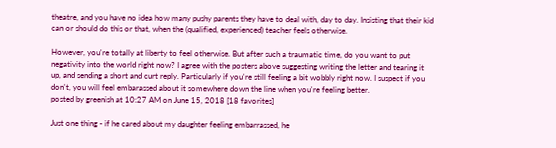theatre, and you have no idea how many pushy parents they have to deal with, day to day. Insisting that their kid can or should do this or that, when the (qualified, experienced) teacher feels otherwise.

However, you're totally at liberty to feel otherwise. But after such a traumatic time, do you want to put negativity into the world right now? I agree with the posters above suggesting writing the letter and tearing it up, and sending a short and curt reply. Particularly if you're still feeling a bit wobbly right now. I suspect if you don't, you will feel embarassed about it somewhere down the line when you're feeling better.
posted by greenish at 10:27 AM on June 15, 2018 [18 favorites]

Just one thing - if he cared about my daughter feeling embarrassed, he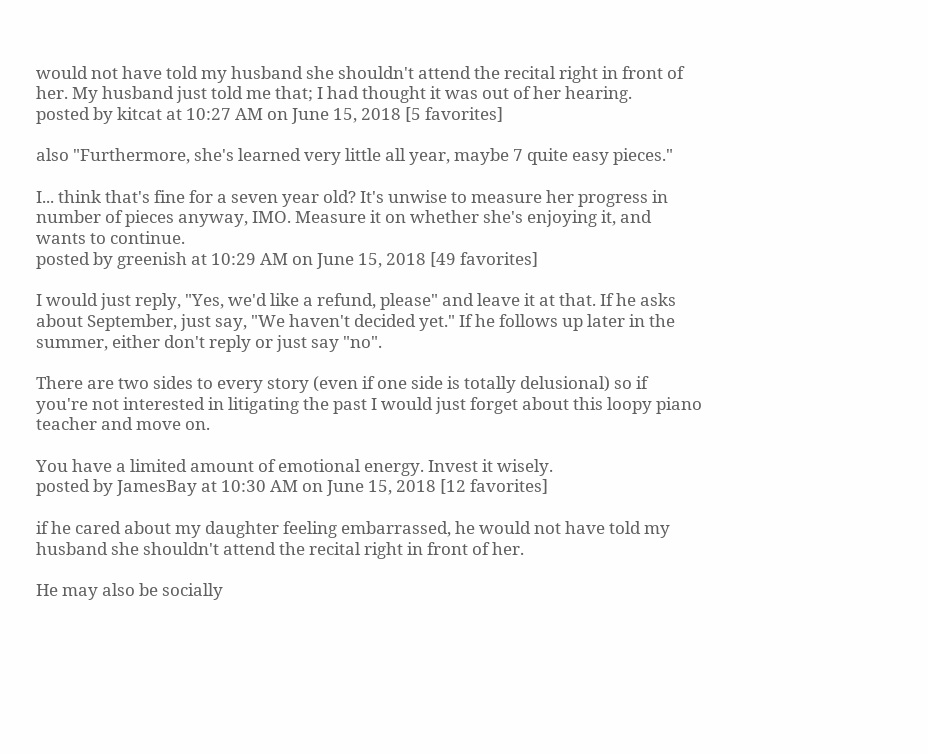would not have told my husband she shouldn't attend the recital right in front of her. My husband just told me that; I had thought it was out of her hearing.
posted by kitcat at 10:27 AM on June 15, 2018 [5 favorites]

also "Furthermore, she's learned very little all year, maybe 7 quite easy pieces."

I... think that's fine for a seven year old? It's unwise to measure her progress in number of pieces anyway, IMO. Measure it on whether she's enjoying it, and wants to continue.
posted by greenish at 10:29 AM on June 15, 2018 [49 favorites]

I would just reply, "Yes, we'd like a refund, please" and leave it at that. If he asks about September, just say, "We haven't decided yet." If he follows up later in the summer, either don't reply or just say "no".

There are two sides to every story (even if one side is totally delusional) so if you're not interested in litigating the past I would just forget about this loopy piano teacher and move on.

You have a limited amount of emotional energy. Invest it wisely.
posted by JamesBay at 10:30 AM on June 15, 2018 [12 favorites]

if he cared about my daughter feeling embarrassed, he would not have told my husband she shouldn't attend the recital right in front of her.

He may also be socially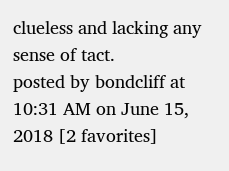clueless and lacking any sense of tact.
posted by bondcliff at 10:31 AM on June 15, 2018 [2 favorites]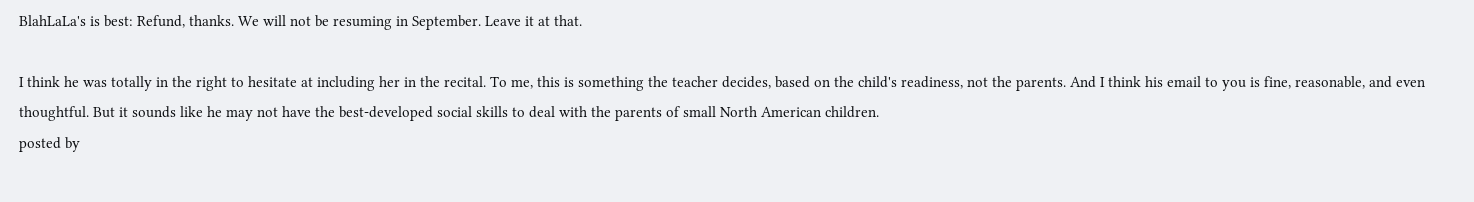BlahLaLa's is best: Refund, thanks. We will not be resuming in September. Leave it at that.

I think he was totally in the right to hesitate at including her in the recital. To me, this is something the teacher decides, based on the child's readiness, not the parents. And I think his email to you is fine, reasonable, and even thoughtful. But it sounds like he may not have the best-developed social skills to deal with the parents of small North American children.
posted by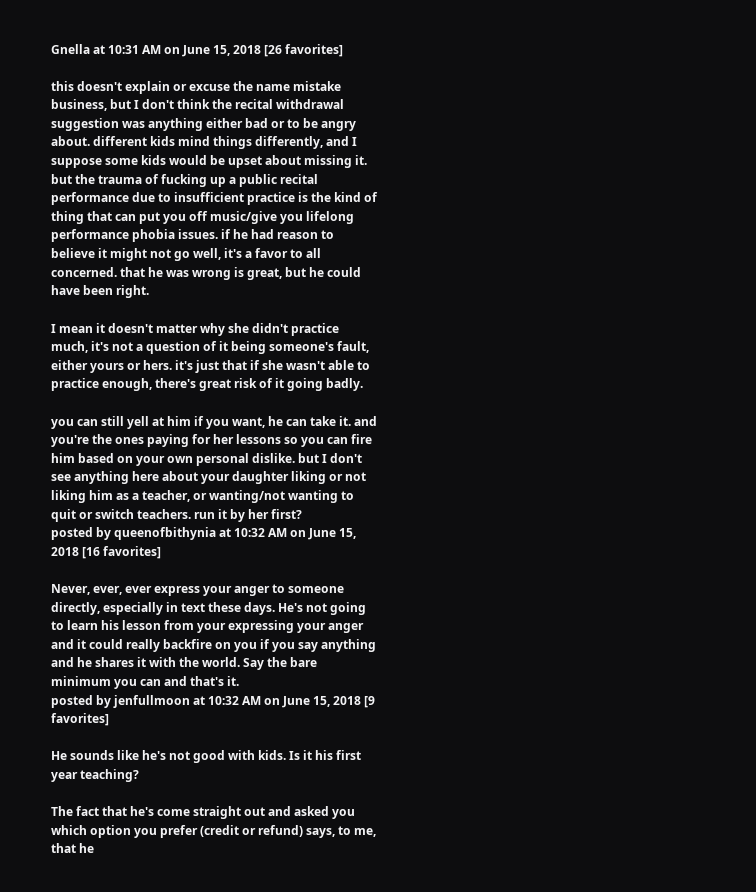Gnella at 10:31 AM on June 15, 2018 [26 favorites]

this doesn't explain or excuse the name mistake business, but I don't think the recital withdrawal suggestion was anything either bad or to be angry about. different kids mind things differently, and I suppose some kids would be upset about missing it. but the trauma of fucking up a public recital performance due to insufficient practice is the kind of thing that can put you off music/give you lifelong performance phobia issues. if he had reason to believe it might not go well, it's a favor to all concerned. that he was wrong is great, but he could have been right.

I mean it doesn't matter why she didn't practice much, it's not a question of it being someone's fault, either yours or hers. it's just that if she wasn't able to practice enough, there's great risk of it going badly.

you can still yell at him if you want, he can take it. and you're the ones paying for her lessons so you can fire him based on your own personal dislike. but I don't see anything here about your daughter liking or not liking him as a teacher, or wanting/not wanting to quit or switch teachers. run it by her first?
posted by queenofbithynia at 10:32 AM on June 15, 2018 [16 favorites]

Never, ever, ever express your anger to someone directly, especially in text these days. He's not going to learn his lesson from your expressing your anger and it could really backfire on you if you say anything and he shares it with the world. Say the bare minimum you can and that's it.
posted by jenfullmoon at 10:32 AM on June 15, 2018 [9 favorites]

He sounds like he's not good with kids. Is it his first year teaching?

The fact that he's come straight out and asked you which option you prefer (credit or refund) says, to me, that he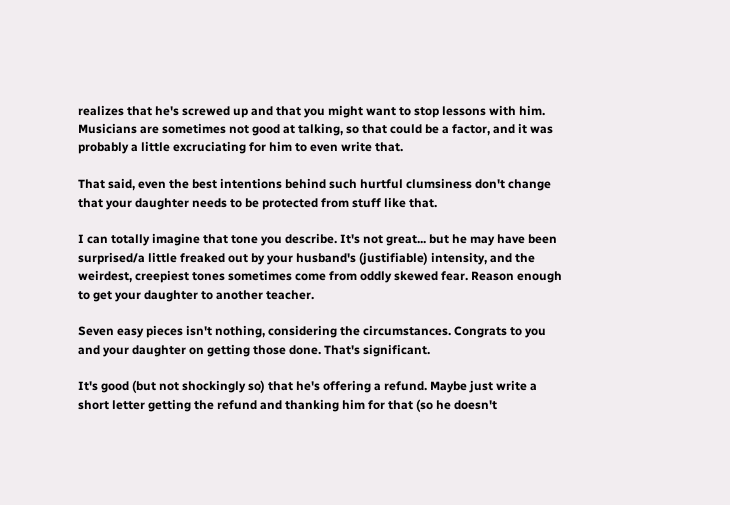realizes that he's screwed up and that you might want to stop lessons with him. Musicians are sometimes not good at talking, so that could be a factor, and it was probably a little excruciating for him to even write that.

That said, even the best intentions behind such hurtful clumsiness don't change that your daughter needs to be protected from stuff like that.

I can totally imagine that tone you describe. It's not great... but he may have been surprised/a little freaked out by your husband's (justifiable) intensity, and the weirdest, creepiest tones sometimes come from oddly skewed fear. Reason enough to get your daughter to another teacher.

Seven easy pieces isn't nothing, considering the circumstances. Congrats to you and your daughter on getting those done. That's significant.

It's good (but not shockingly so) that he's offering a refund. Maybe just write a short letter getting the refund and thanking him for that (so he doesn't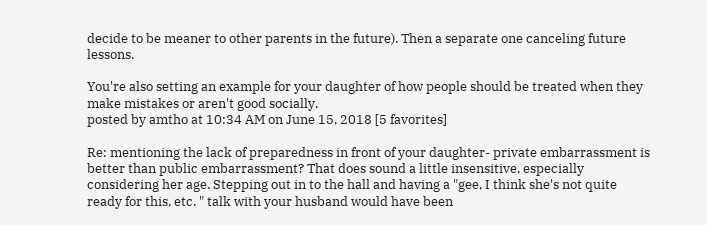decide to be meaner to other parents in the future). Then a separate one canceling future lessons.

You're also setting an example for your daughter of how people should be treated when they make mistakes or aren't good socially.
posted by amtho at 10:34 AM on June 15, 2018 [5 favorites]

Re: mentioning the lack of preparedness in front of your daughter- private embarrassment is better than public embarrassment? That does sound a little insensitive, especially considering her age. Stepping out in to the hall and having a "gee, I think she's not quite ready for this, etc. " talk with your husband would have been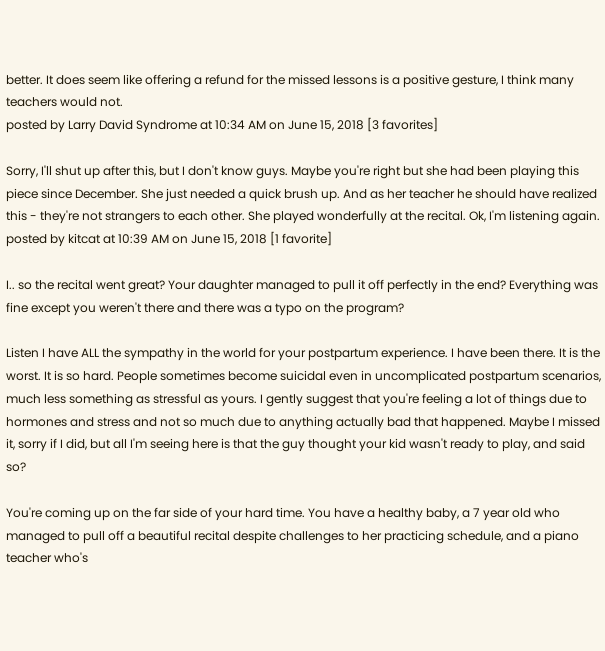better. It does seem like offering a refund for the missed lessons is a positive gesture, I think many teachers would not.
posted by Larry David Syndrome at 10:34 AM on June 15, 2018 [3 favorites]

Sorry, I'll shut up after this, but I don't know guys. Maybe you're right but she had been playing this piece since December. She just needed a quick brush up. And as her teacher he should have realized this - they're not strangers to each other. She played wonderfully at the recital. Ok, I'm listening again.
posted by kitcat at 10:39 AM on June 15, 2018 [1 favorite]

I.. so the recital went great? Your daughter managed to pull it off perfectly in the end? Everything was fine except you weren't there and there was a typo on the program?

Listen I have ALL the sympathy in the world for your postpartum experience. I have been there. It is the worst. It is so hard. People sometimes become suicidal even in uncomplicated postpartum scenarios, much less something as stressful as yours. I gently suggest that you're feeling a lot of things due to hormones and stress and not so much due to anything actually bad that happened. Maybe I missed it, sorry if I did, but all I'm seeing here is that the guy thought your kid wasn't ready to play, and said so?

You're coming up on the far side of your hard time. You have a healthy baby, a 7 year old who managed to pull off a beautiful recital despite challenges to her practicing schedule, and a piano teacher who's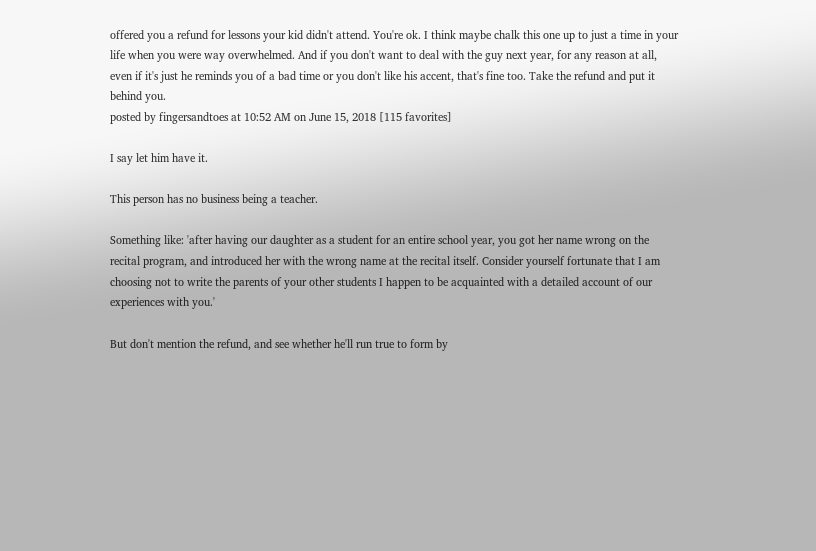offered you a refund for lessons your kid didn't attend. You're ok. I think maybe chalk this one up to just a time in your life when you were way overwhelmed. And if you don't want to deal with the guy next year, for any reason at all, even if it's just he reminds you of a bad time or you don't like his accent, that's fine too. Take the refund and put it behind you.
posted by fingersandtoes at 10:52 AM on June 15, 2018 [115 favorites]

I say let him have it.

This person has no business being a teacher.

Something like: 'after having our daughter as a student for an entire school year, you got her name wrong on the recital program, and introduced her with the wrong name at the recital itself. Consider yourself fortunate that I am choosing not to write the parents of your other students I happen to be acquainted with a detailed account of our experiences with you.'

But don't mention the refund, and see whether he'll run true to form by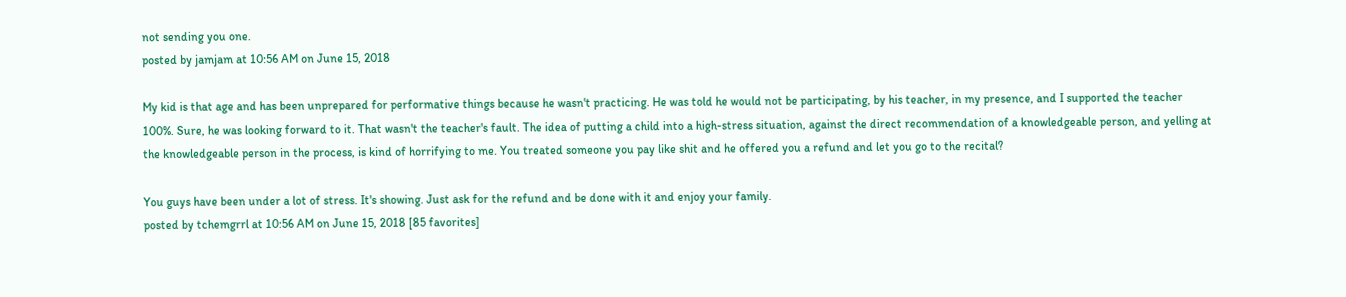not sending you one.
posted by jamjam at 10:56 AM on June 15, 2018

My kid is that age and has been unprepared for performative things because he wasn't practicing. He was told he would not be participating, by his teacher, in my presence, and I supported the teacher 100%. Sure, he was looking forward to it. That wasn't the teacher's fault. The idea of putting a child into a high-stress situation, against the direct recommendation of a knowledgeable person, and yelling at the knowledgeable person in the process, is kind of horrifying to me. You treated someone you pay like shit and he offered you a refund and let you go to the recital?

You guys have been under a lot of stress. It's showing. Just ask for the refund and be done with it and enjoy your family.
posted by tchemgrrl at 10:56 AM on June 15, 2018 [85 favorites]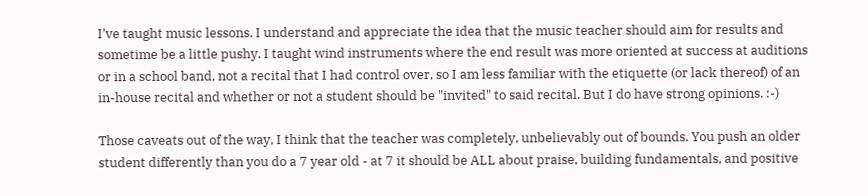I've taught music lessons. I understand and appreciate the idea that the music teacher should aim for results and sometime be a little pushy. I taught wind instruments where the end result was more oriented at success at auditions or in a school band, not a recital that I had control over, so I am less familiar with the etiquette (or lack thereof) of an in-house recital and whether or not a student should be "invited" to said recital. But I do have strong opinions. :-)

Those caveats out of the way, I think that the teacher was completely, unbelievably out of bounds. You push an older student differently than you do a 7 year old - at 7 it should be ALL about praise, building fundamentals, and positive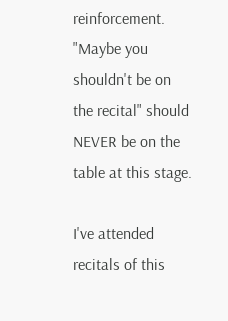reinforcement. "Maybe you shouldn't be on the recital" should NEVER be on the table at this stage.

I've attended recitals of this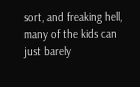sort, and freaking hell, many of the kids can just barely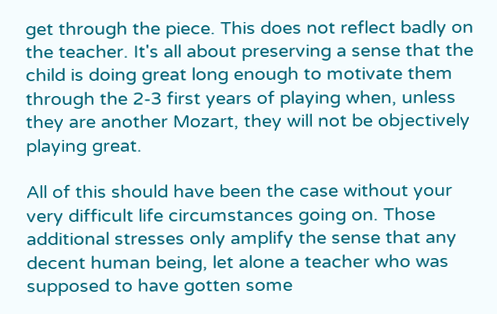get through the piece. This does not reflect badly on the teacher. It's all about preserving a sense that the child is doing great long enough to motivate them through the 2-3 first years of playing when, unless they are another Mozart, they will not be objectively playing great.

All of this should have been the case without your very difficult life circumstances going on. Those additional stresses only amplify the sense that any decent human being, let alone a teacher who was supposed to have gotten some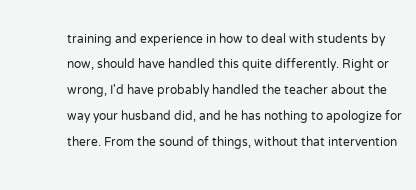training and experience in how to deal with students by now, should have handled this quite differently. Right or wrong, I'd have probably handled the teacher about the way your husband did, and he has nothing to apologize for there. From the sound of things, without that intervention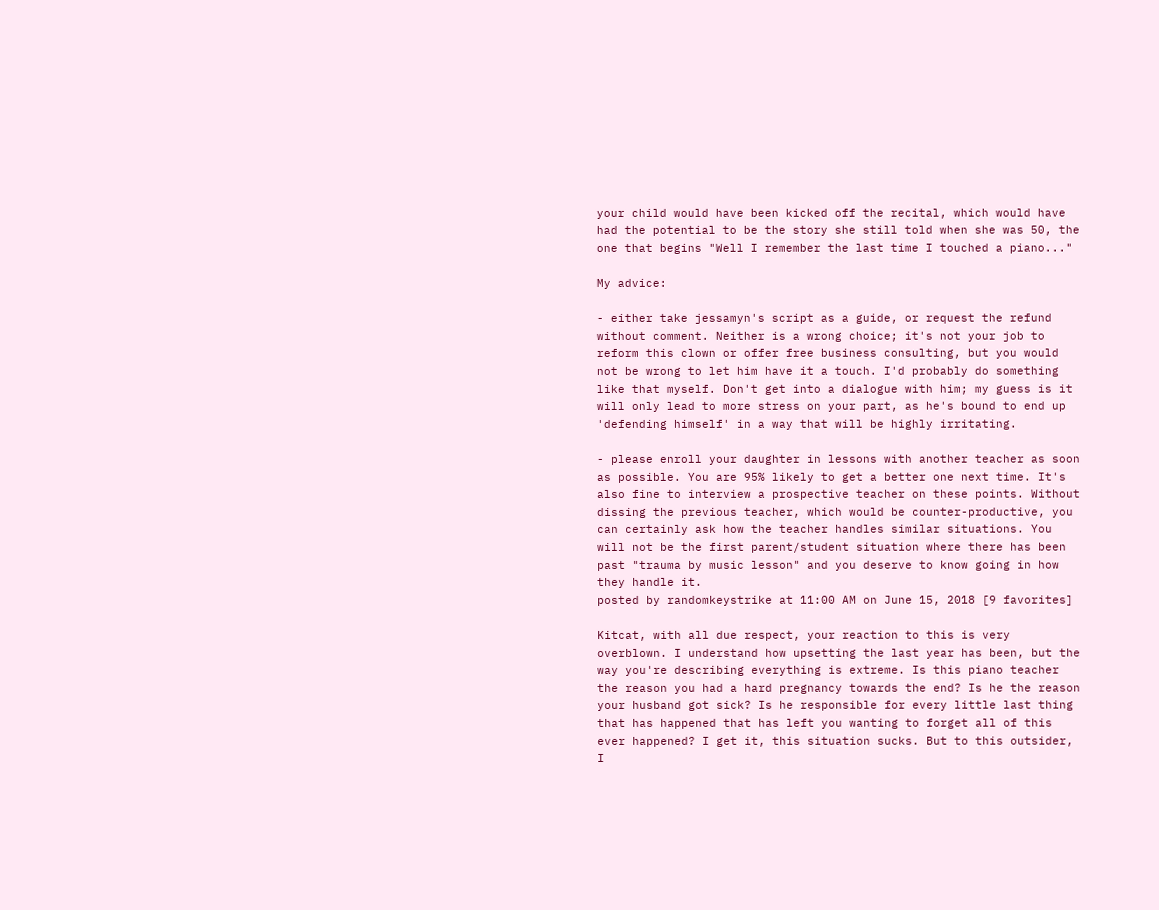your child would have been kicked off the recital, which would have had the potential to be the story she still told when she was 50, the one that begins "Well I remember the last time I touched a piano..."

My advice:

- either take jessamyn's script as a guide, or request the refund without comment. Neither is a wrong choice; it's not your job to reform this clown or offer free business consulting, but you would not be wrong to let him have it a touch. I'd probably do something like that myself. Don't get into a dialogue with him; my guess is it will only lead to more stress on your part, as he's bound to end up 'defending himself' in a way that will be highly irritating.

- please enroll your daughter in lessons with another teacher as soon as possible. You are 95% likely to get a better one next time. It's also fine to interview a prospective teacher on these points. Without dissing the previous teacher, which would be counter-productive, you can certainly ask how the teacher handles similar situations. You will not be the first parent/student situation where there has been past "trauma by music lesson" and you deserve to know going in how they handle it.
posted by randomkeystrike at 11:00 AM on June 15, 2018 [9 favorites]

Kitcat, with all due respect, your reaction to this is very overblown. I understand how upsetting the last year has been, but the way you're describing everything is extreme. Is this piano teacher the reason you had a hard pregnancy towards the end? Is he the reason your husband got sick? Is he responsible for every little last thing that has happened that has left you wanting to forget all of this ever happened? I get it, this situation sucks. But to this outsider, I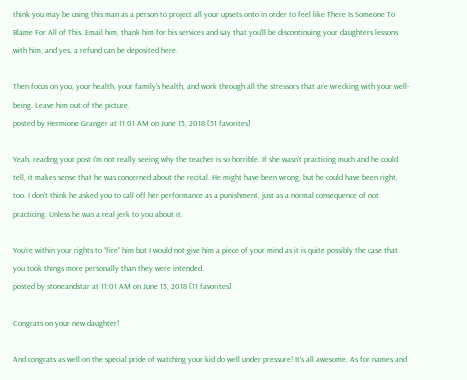think you may be using this man as a person to project all your upsets onto in order to feel like There Is Someone To Blame For All of This. Email him, thank him for his services and say that you'll be discontinuing your daughters lessons with him, and yes, a refund can be deposited here.

Then focus on you, your health, your family's health, and work through all the stressors that are wrecking with your well-being. Leave him out of the picture.
posted by Hermione Granger at 11:01 AM on June 15, 2018 [51 favorites]

Yeah, reading your post I’m not really seeing why the teacher is so horrible. If she wasn’t practicing much and he could tell, it makes sense that he was concerned about the recital. He might have been wrong, but he could have been right, too. I don’t think he asked you to call off her performance as a punishment, just as a normal consequence of not practicing. Unless he was a real jerk to you about it.

You’re within your rights to “fire” him but I would not give him a piece of your mind as it is quite possibly the case that you took things more personally than they were intended.
posted by stoneandstar at 11:01 AM on June 15, 2018 [11 favorites]

Congrats on your new daughter!

And congrats as well on the special pride of watching your kid do well under pressure! It's all awesome. As for names and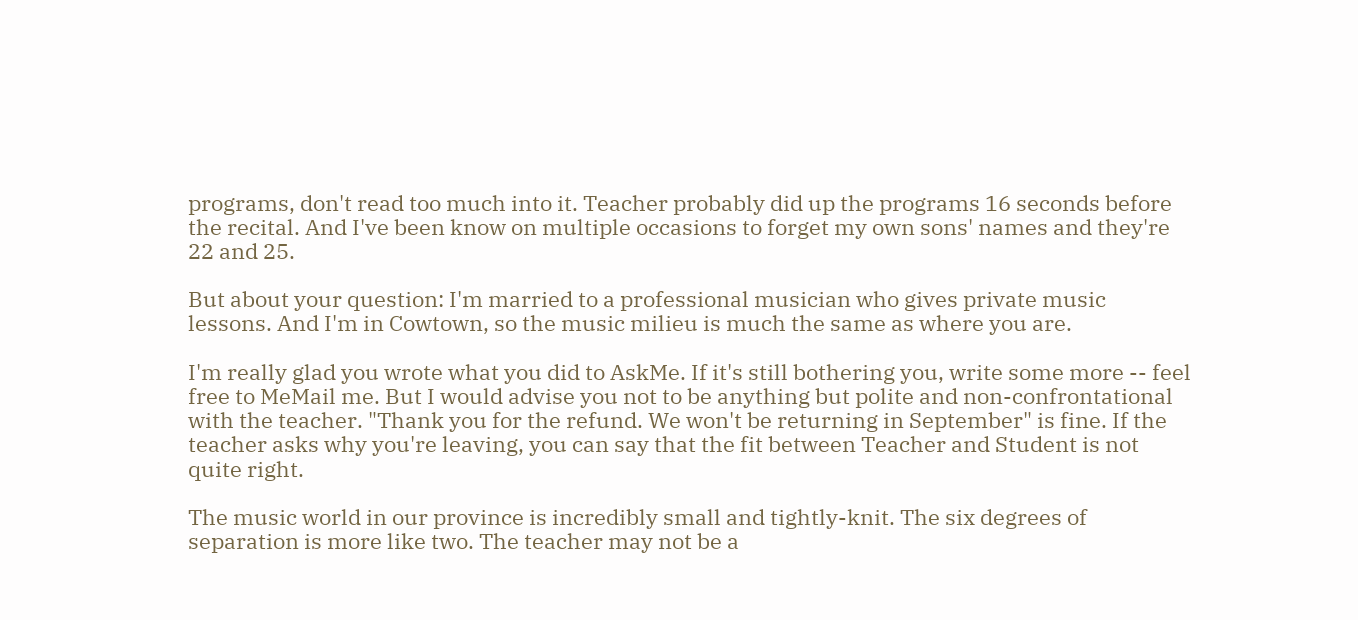programs, don't read too much into it. Teacher probably did up the programs 16 seconds before the recital. And I've been know on multiple occasions to forget my own sons' names and they're 22 and 25.

But about your question: I'm married to a professional musician who gives private music lessons. And I'm in Cowtown, so the music milieu is much the same as where you are.

I'm really glad you wrote what you did to AskMe. If it's still bothering you, write some more -- feel free to MeMail me. But I would advise you not to be anything but polite and non-confrontational with the teacher. "Thank you for the refund. We won't be returning in September" is fine. If the teacher asks why you're leaving, you can say that the fit between Teacher and Student is not quite right.

The music world in our province is incredibly small and tightly-knit. The six degrees of separation is more like two. The teacher may not be a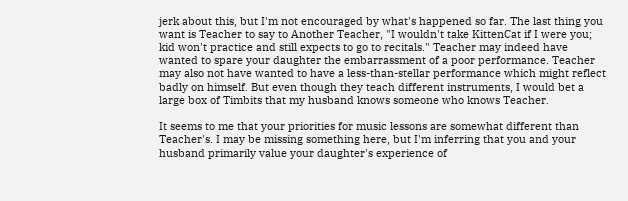jerk about this, but I'm not encouraged by what's happened so far. The last thing you want is Teacher to say to Another Teacher, "I wouldn't take KittenCat if I were you; kid won't practice and still expects to go to recitals." Teacher may indeed have wanted to spare your daughter the embarrassment of a poor performance. Teacher may also not have wanted to have a less-than-stellar performance which might reflect badly on himself. But even though they teach different instruments, I would bet a large box of Timbits that my husband knows someone who knows Teacher.

It seems to me that your priorities for music lessons are somewhat different than Teacher's. I may be missing something here, but I'm inferring that you and your husband primarily value your daughter's experience of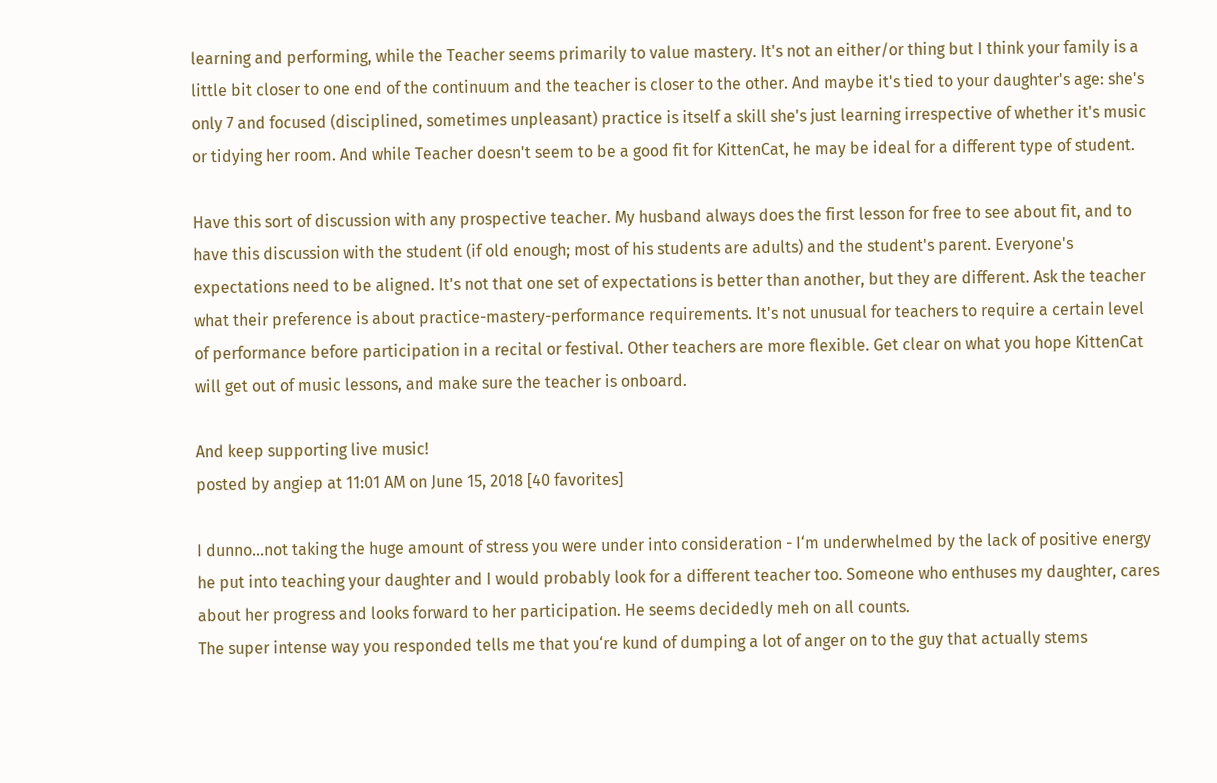learning and performing, while the Teacher seems primarily to value mastery. It's not an either/or thing but I think your family is a little bit closer to one end of the continuum and the teacher is closer to the other. And maybe it's tied to your daughter's age: she's only 7 and focused (disciplined, sometimes unpleasant) practice is itself a skill she's just learning irrespective of whether it's music or tidying her room. And while Teacher doesn't seem to be a good fit for KittenCat, he may be ideal for a different type of student.

Have this sort of discussion with any prospective teacher. My husband always does the first lesson for free to see about fit, and to have this discussion with the student (if old enough; most of his students are adults) and the student's parent. Everyone's expectations need to be aligned. It's not that one set of expectations is better than another, but they are different. Ask the teacher what their preference is about practice-mastery-performance requirements. It's not unusual for teachers to require a certain level of performance before participation in a recital or festival. Other teachers are more flexible. Get clear on what you hope KittenCat will get out of music lessons, and make sure the teacher is onboard.

And keep supporting live music!
posted by angiep at 11:01 AM on June 15, 2018 [40 favorites]

I dunno...not taking the huge amount of stress you were under into consideration - I‘m underwhelmed by the lack of positive energy he put into teaching your daughter and I would probably look for a different teacher too. Someone who enthuses my daughter, cares about her progress and looks forward to her participation. He seems decidedly meh on all counts.
The super intense way you responded tells me that you‘re kund of dumping a lot of anger on to the guy that actually stems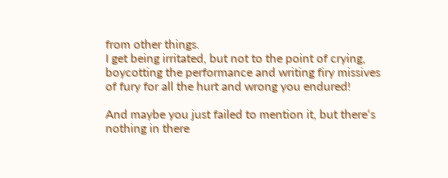from other things.
I get being irritated, but not to the point of crying, boycotting the performance and writing firy missives of fury for all the hurt and wrong you endured!

And maybe you just failed to mention it, but there‘s nothing in there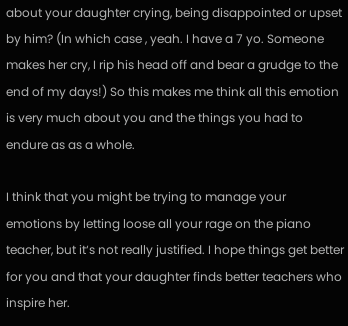about your daughter crying, being disappointed or upset by him? (In which case , yeah. I have a 7 yo. Someone makes her cry, I rip his head off and bear a grudge to the end of my days!) So this makes me think all this emotion is very much about you and the things you had to endure as as a whole.

I think that you might be trying to manage your emotions by letting loose all your rage on the piano teacher, but it‘s not really justified. I hope things get better for you and that your daughter finds better teachers who inspire her.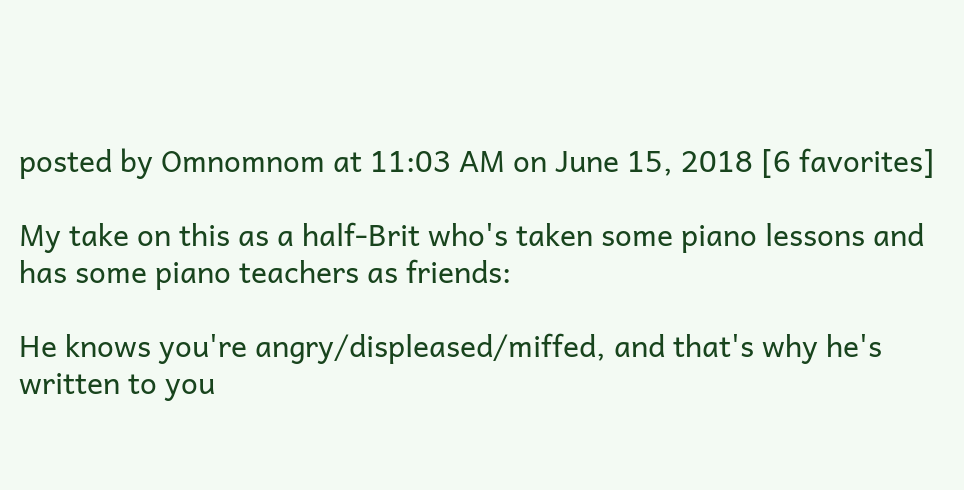posted by Omnomnom at 11:03 AM on June 15, 2018 [6 favorites]

My take on this as a half-Brit who's taken some piano lessons and has some piano teachers as friends:

He knows you're angry/displeased/miffed, and that's why he's written to you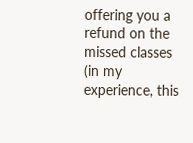offering you a refund on the missed classes (in my experience, this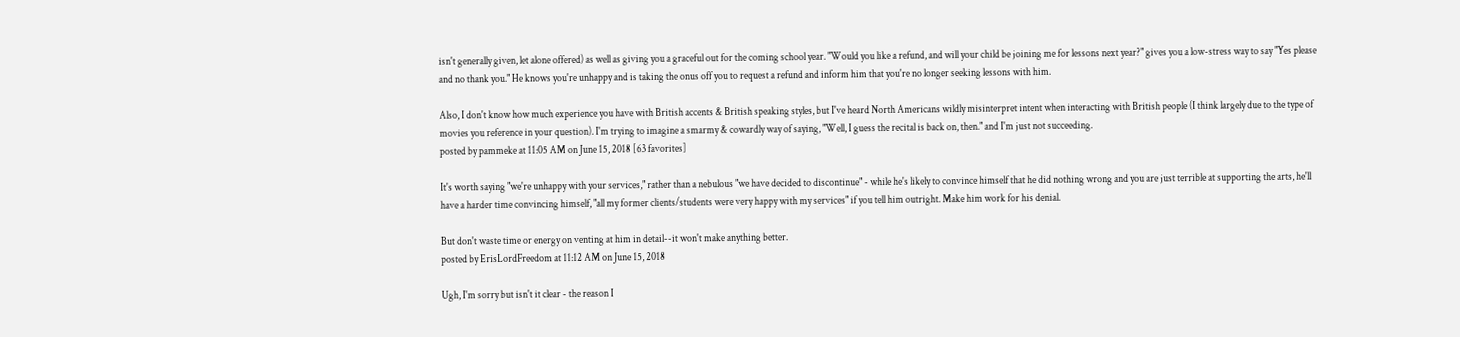isn't generally given, let alone offered) as well as giving you a graceful out for the coming school year. "Would you like a refund, and will your child be joining me for lessons next year?" gives you a low-stress way to say "Yes please and no thank you." He knows you're unhappy and is taking the onus off you to request a refund and inform him that you're no longer seeking lessons with him.

Also, I don't know how much experience you have with British accents & British speaking styles, but I've heard North Americans wildly misinterpret intent when interacting with British people (I think largely due to the type of movies you reference in your question). I'm trying to imagine a smarmy & cowardly way of saying, "Well, I guess the recital is back on, then." and I'm just not succeeding.
posted by pammeke at 11:05 AM on June 15, 2018 [63 favorites]

It's worth saying "we're unhappy with your services," rather than a nebulous "we have decided to discontinue" - while he's likely to convince himself that he did nothing wrong and you are just terrible at supporting the arts, he'll have a harder time convincing himself, "all my former clients/students were very happy with my services" if you tell him outright. Make him work for his denial.

But don't waste time or energy on venting at him in detail--it won't make anything better.
posted by ErisLordFreedom at 11:12 AM on June 15, 2018

Ugh, I'm sorry but isn't it clear - the reason I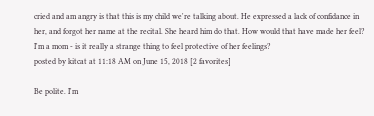cried and am angry is that this is my child we're talking about. He expressed a lack of confidance in her, and forgot her name at the recital. She heard him do that. How would that have made her feel? I'm a mom - is it really a strange thing to feel protective of her feelings?
posted by kitcat at 11:18 AM on June 15, 2018 [2 favorites]

Be polite. I'm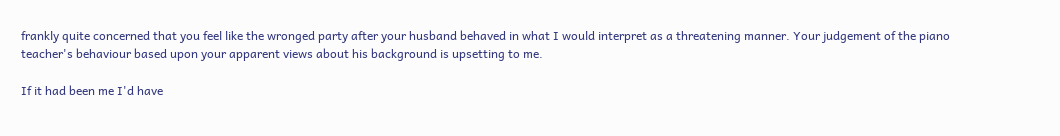frankly quite concerned that you feel like the wronged party after your husband behaved in what I would interpret as a threatening manner. Your judgement of the piano teacher's behaviour based upon your apparent views about his background is upsetting to me.

If it had been me I'd have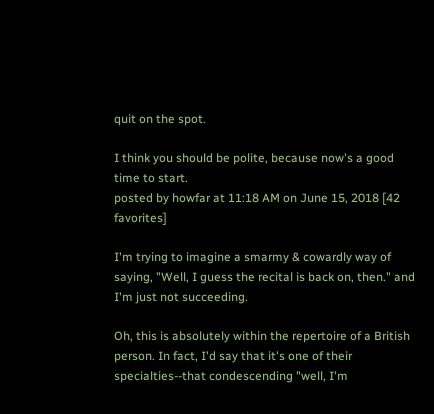quit on the spot.

I think you should be polite, because now's a good time to start.
posted by howfar at 11:18 AM on June 15, 2018 [42 favorites]

I'm trying to imagine a smarmy & cowardly way of saying, "Well, I guess the recital is back on, then." and I'm just not succeeding.

Oh, this is absolutely within the repertoire of a British person. In fact, I'd say that it's one of their specialties--that condescending "well, I'm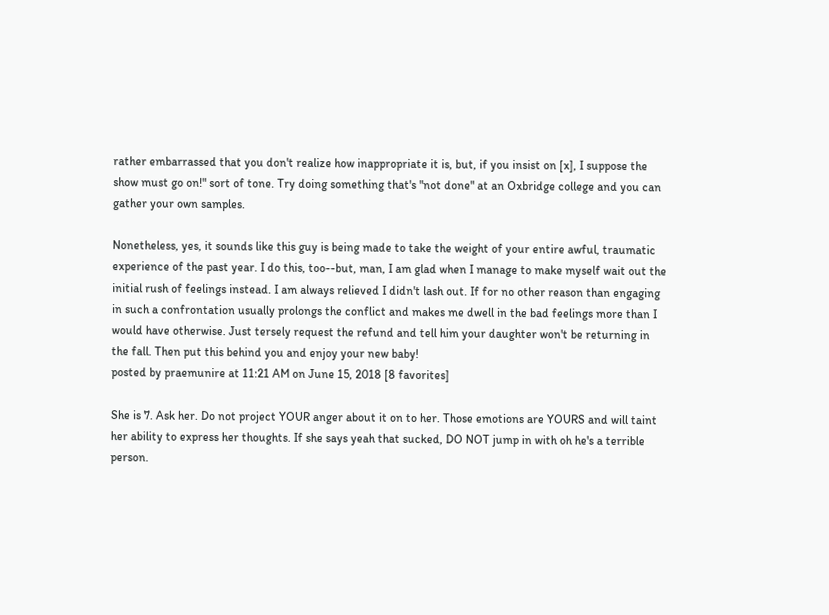rather embarrassed that you don't realize how inappropriate it is, but, if you insist on [x], I suppose the show must go on!" sort of tone. Try doing something that's "not done" at an Oxbridge college and you can gather your own samples.

Nonetheless, yes, it sounds like this guy is being made to take the weight of your entire awful, traumatic experience of the past year. I do this, too--but, man, I am glad when I manage to make myself wait out the initial rush of feelings instead. I am always relieved I didn't lash out. If for no other reason than engaging in such a confrontation usually prolongs the conflict and makes me dwell in the bad feelings more than I would have otherwise. Just tersely request the refund and tell him your daughter won't be returning in the fall. Then put this behind you and enjoy your new baby!
posted by praemunire at 11:21 AM on June 15, 2018 [8 favorites]

She is 7. Ask her. Do not project YOUR anger about it on to her. Those emotions are YOURS and will taint her ability to express her thoughts. If she says yeah that sucked, DO NOT jump in with oh he's a terrible person.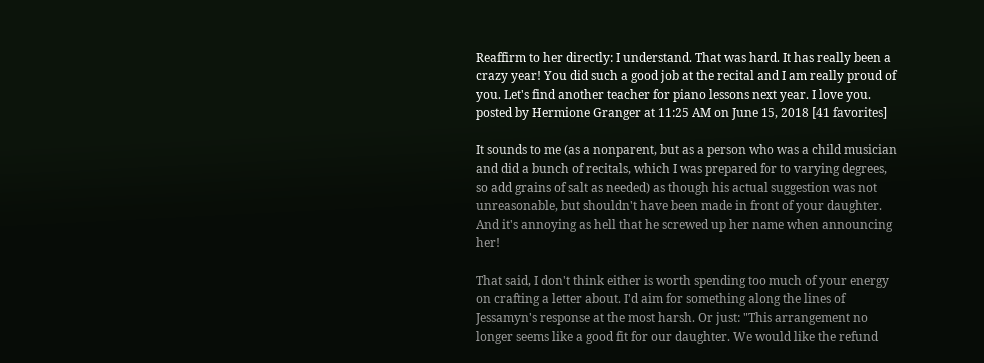Reaffirm to her directly: I understand. That was hard. It has really been a crazy year! You did such a good job at the recital and I am really proud of you. Let's find another teacher for piano lessons next year. I love you.
posted by Hermione Granger at 11:25 AM on June 15, 2018 [41 favorites]

It sounds to me (as a nonparent, but as a person who was a child musician and did a bunch of recitals, which I was prepared for to varying degrees, so add grains of salt as needed) as though his actual suggestion was not unreasonable, but shouldn't have been made in front of your daughter. And it's annoying as hell that he screwed up her name when announcing her!

That said, I don't think either is worth spending too much of your energy on crafting a letter about. I'd aim for something along the lines of Jessamyn's response at the most harsh. Or just: "This arrangement no longer seems like a good fit for our daughter. We would like the refund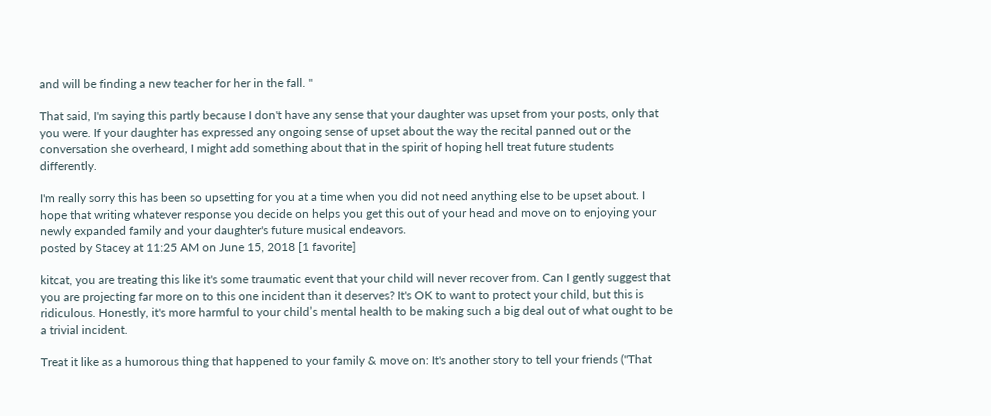and will be finding a new teacher for her in the fall. "

That said, I'm saying this partly because I don't have any sense that your daughter was upset from your posts, only that you were. If your daughter has expressed any ongoing sense of upset about the way the recital panned out or the conversation she overheard, I might add something about that in the spirit of hoping hell treat future students differently.

I'm really sorry this has been so upsetting for you at a time when you did not need anything else to be upset about. I hope that writing whatever response you decide on helps you get this out of your head and move on to enjoying your newly expanded family and your daughter's future musical endeavors.
posted by Stacey at 11:25 AM on June 15, 2018 [1 favorite]

kitcat, you are treating this like it's some traumatic event that your child will never recover from. Can I gently suggest that you are projecting far more on to this one incident than it deserves? It's OK to want to protect your child, but this is ridiculous. Honestly, it's more harmful to your child’s mental health to be making such a big deal out of what ought to be a trivial incident.

Treat it like as a humorous thing that happened to your family & move on: It's another story to tell your friends ("That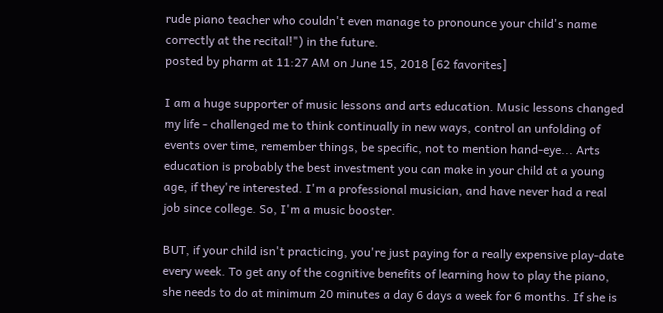rude piano teacher who couldn't even manage to pronounce your child's name correctly at the recital!") in the future.
posted by pharm at 11:27 AM on June 15, 2018 [62 favorites]

I am a huge supporter of music lessons and arts education. Music lessons changed my life - challenged me to think continually in new ways, control an unfolding of events over time, remember things, be specific, not to mention hand-eye... Arts education is probably the best investment you can make in your child at a young age, if they're interested. I'm a professional musician, and have never had a real job since college. So, I'm a music booster.

BUT, if your child isn't practicing, you're just paying for a really expensive play-date every week. To get any of the cognitive benefits of learning how to play the piano, she needs to do at minimum 20 minutes a day 6 days a week for 6 months. If she is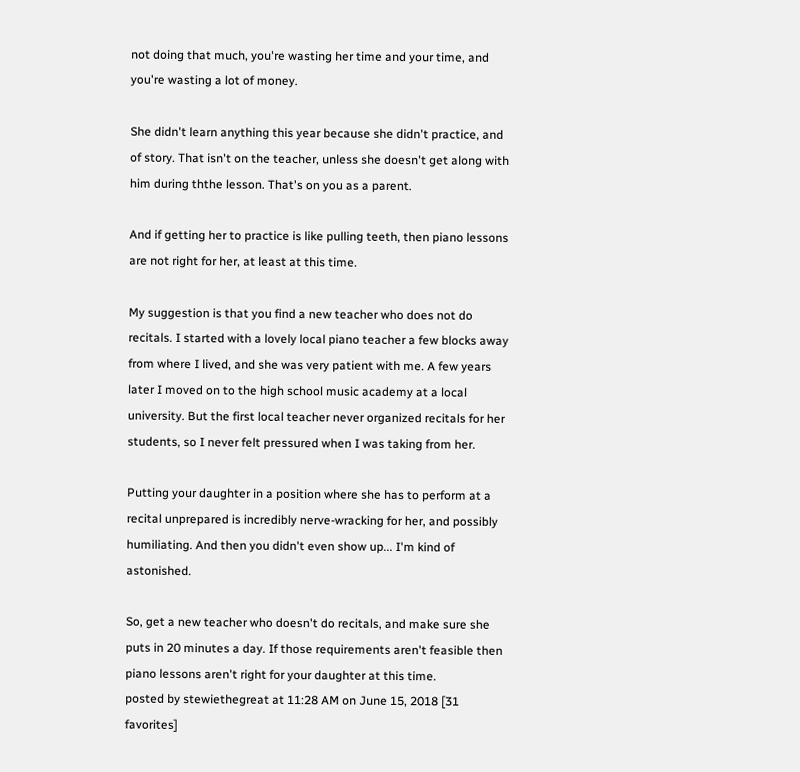not doing that much, you're wasting her time and your time, and you're wasting a lot of money.

She didn't learn anything this year because she didn't practice, and of story. That isn't on the teacher, unless she doesn't get along with him during ththe lesson. That's on you as a parent.

And if getting her to practice is like pulling teeth, then piano lessons are not right for her, at least at this time.

My suggestion is that you find a new teacher who does not do recitals. I started with a lovely local piano teacher a few blocks away from where I lived, and she was very patient with me. A few years later I moved on to the high school music academy at a local university. But the first local teacher never organized recitals for her students, so I never felt pressured when I was taking from her.

Putting your daughter in a position where she has to perform at a recital unprepared is incredibly nerve-wracking for her, and possibly humiliating. And then you didn't even show up... I'm kind of astonished.

So, get a new teacher who doesn't do recitals, and make sure she puts in 20 minutes a day. If those requirements aren't feasible then piano lessons aren't right for your daughter at this time.
posted by stewiethegreat at 11:28 AM on June 15, 2018 [31 favorites]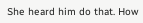She heard him do that. How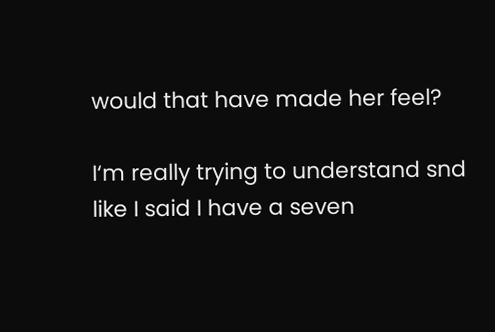would that have made her feel?

I‘m really trying to understand snd like I said I have a seven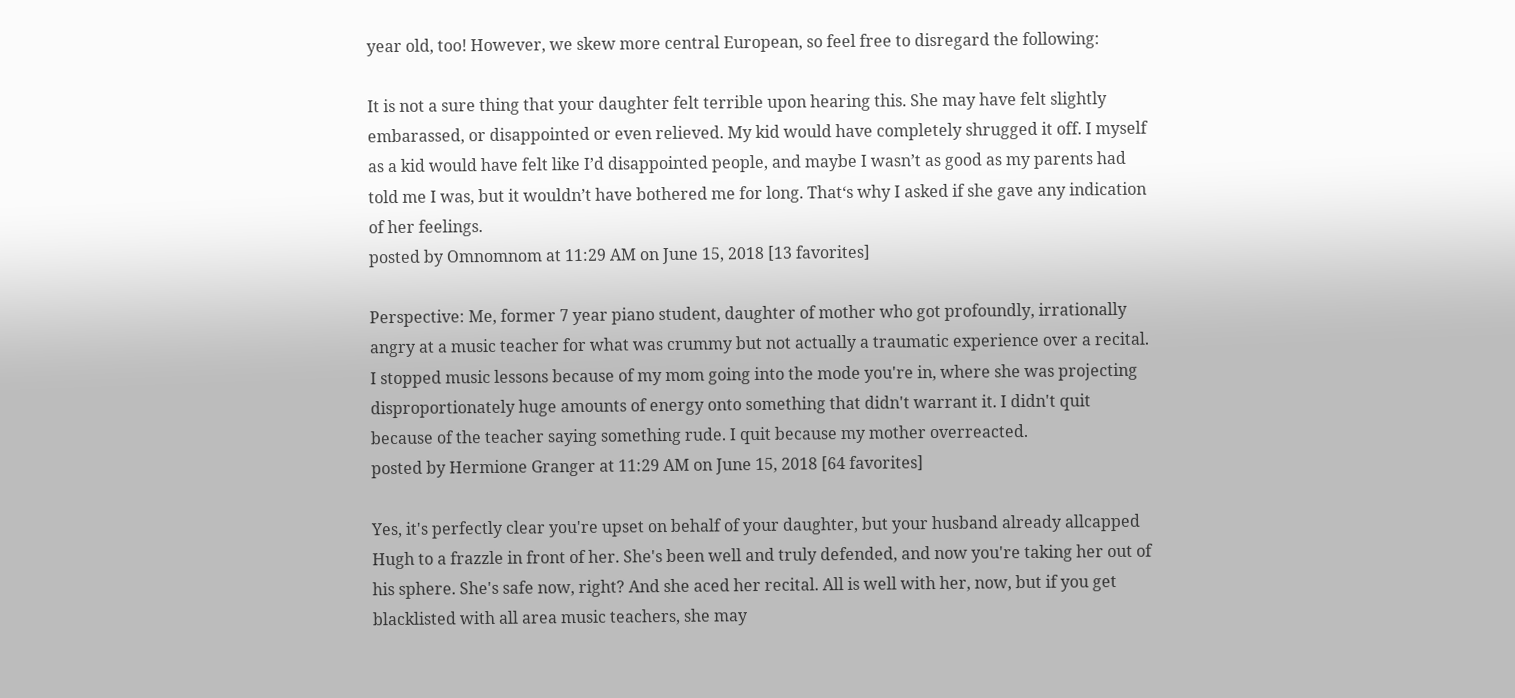year old, too! However, we skew more central European, so feel free to disregard the following:

It is not a sure thing that your daughter felt terrible upon hearing this. She may have felt slightly embarassed, or disappointed or even relieved. My kid would have completely shrugged it off. I myself as a kid would have felt like I’d disappointed people, and maybe I wasn’t as good as my parents had told me I was, but it wouldn’t have bothered me for long. That‘s why I asked if she gave any indication of her feelings.
posted by Omnomnom at 11:29 AM on June 15, 2018 [13 favorites]

Perspective: Me, former 7 year piano student, daughter of mother who got profoundly, irrationally angry at a music teacher for what was crummy but not actually a traumatic experience over a recital. I stopped music lessons because of my mom going into the mode you're in, where she was projecting disproportionately huge amounts of energy onto something that didn't warrant it. I didn't quit because of the teacher saying something rude. I quit because my mother overreacted.
posted by Hermione Granger at 11:29 AM on June 15, 2018 [64 favorites]

Yes, it's perfectly clear you're upset on behalf of your daughter, but your husband already allcapped Hugh to a frazzle in front of her. She's been well and truly defended, and now you're taking her out of his sphere. She's safe now, right? And she aced her recital. All is well with her, now, but if you get blacklisted with all area music teachers, she may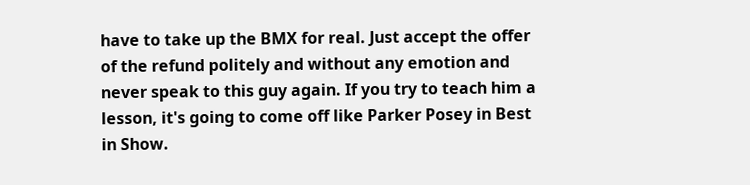have to take up the BMX for real. Just accept the offer of the refund politely and without any emotion and never speak to this guy again. If you try to teach him a lesson, it's going to come off like Parker Posey in Best in Show.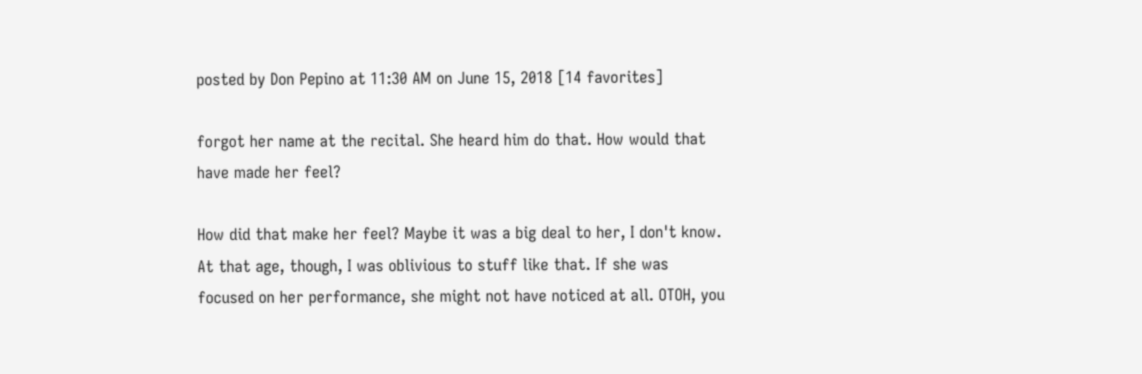posted by Don Pepino at 11:30 AM on June 15, 2018 [14 favorites]

forgot her name at the recital. She heard him do that. How would that have made her feel?

How did that make her feel? Maybe it was a big deal to her, I don't know. At that age, though, I was oblivious to stuff like that. If she was focused on her performance, she might not have noticed at all. OTOH, you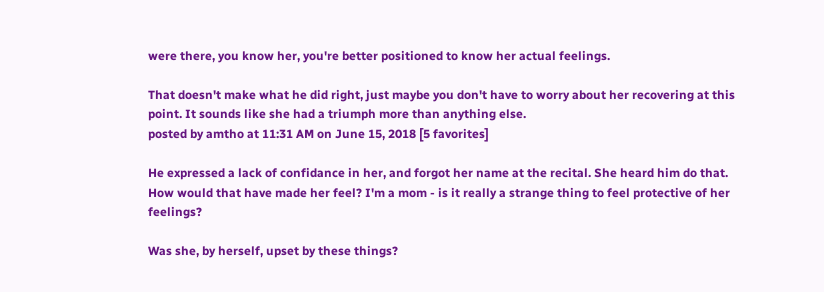were there, you know her, you're better positioned to know her actual feelings.

That doesn't make what he did right, just maybe you don't have to worry about her recovering at this point. It sounds like she had a triumph more than anything else.
posted by amtho at 11:31 AM on June 15, 2018 [5 favorites]

He expressed a lack of confidance in her, and forgot her name at the recital. She heard him do that. How would that have made her feel? I'm a mom - is it really a strange thing to feel protective of her feelings?

Was she, by herself, upset by these things?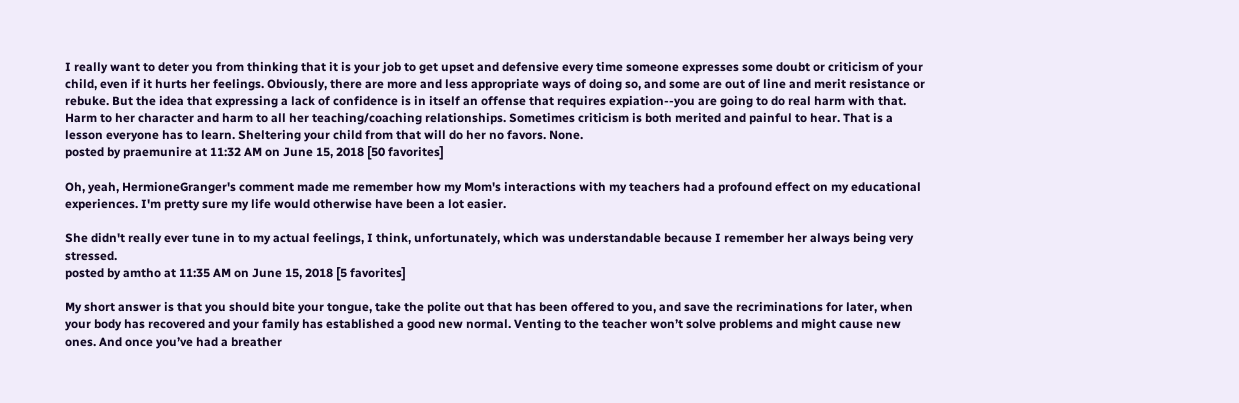I really want to deter you from thinking that it is your job to get upset and defensive every time someone expresses some doubt or criticism of your child, even if it hurts her feelings. Obviously, there are more and less appropriate ways of doing so, and some are out of line and merit resistance or rebuke. But the idea that expressing a lack of confidence is in itself an offense that requires expiation--you are going to do real harm with that. Harm to her character and harm to all her teaching/coaching relationships. Sometimes criticism is both merited and painful to hear. That is a lesson everyone has to learn. Sheltering your child from that will do her no favors. None.
posted by praemunire at 11:32 AM on June 15, 2018 [50 favorites]

Oh, yeah, HermioneGranger's comment made me remember how my Mom's interactions with my teachers had a profound effect on my educational experiences. I'm pretty sure my life would otherwise have been a lot easier.

She didn't really ever tune in to my actual feelings, I think, unfortunately, which was understandable because I remember her always being very stressed.
posted by amtho at 11:35 AM on June 15, 2018 [5 favorites]

My short answer is that you should bite your tongue, take the polite out that has been offered to you, and save the recriminations for later, when your body has recovered and your family has established a good new normal. Venting to the teacher won’t solve problems and might cause new ones. And once you’ve had a breather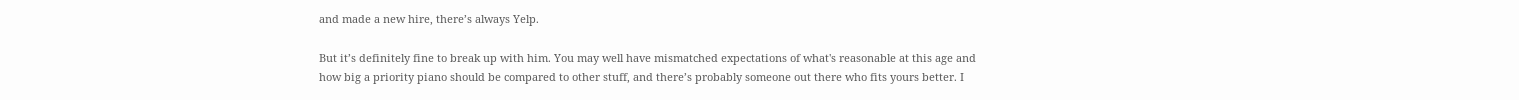and made a new hire, there’s always Yelp.

But it’s definitely fine to break up with him. You may well have mismatched expectations of what's reasonable at this age and how big a priority piano should be compared to other stuff, and there’s probably someone out there who fits yours better. I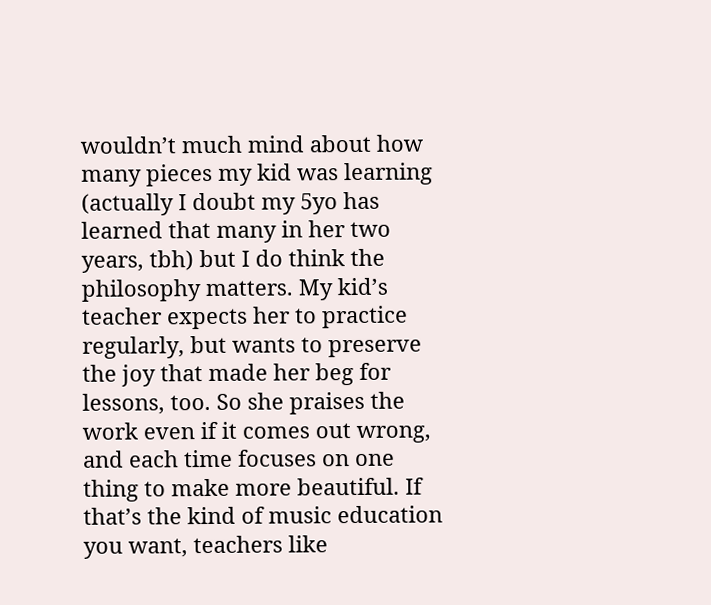wouldn’t much mind about how many pieces my kid was learning (actually I doubt my 5yo has learned that many in her two years, tbh) but I do think the philosophy matters. My kid’s teacher expects her to practice regularly, but wants to preserve the joy that made her beg for lessons, too. So she praises the work even if it comes out wrong, and each time focuses on one thing to make more beautiful. If that’s the kind of music education you want, teachers like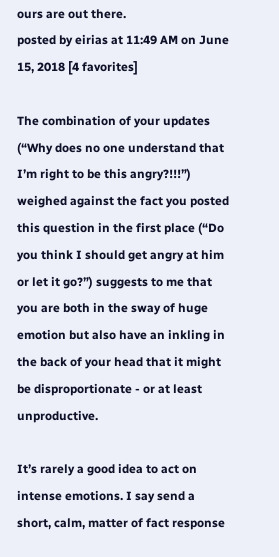ours are out there.
posted by eirias at 11:49 AM on June 15, 2018 [4 favorites]

The combination of your updates (“Why does no one understand that I’m right to be this angry?!!!”) weighed against the fact you posted this question in the first place (“Do you think I should get angry at him or let it go?”) suggests to me that you are both in the sway of huge emotion but also have an inkling in the back of your head that it might be disproportionate - or at least unproductive.

It’s rarely a good idea to act on intense emotions. I say send a short, calm, matter of fact response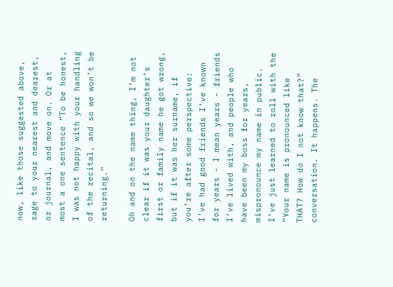now, like those suggested above, rage to your nearest and dearest, or journal, and move on. Or at most a one sentence “To be honest, I was not happy with your handling of the recital, and so we won’t be returning.”

Oh and on the name thing, I’m not clear if it was your daughter’s first or family name he got wrong, but if it was her surname, if you’re after some perspective: I’ve had good friends I’ve known for years - I mean years - friends I’ve lived with, and people who have been my boss for years, mispronounce my name in public. I’ve just learned to roll with the “Your name is pronounced like THAT? How do I not know that?” conversation. It happens. The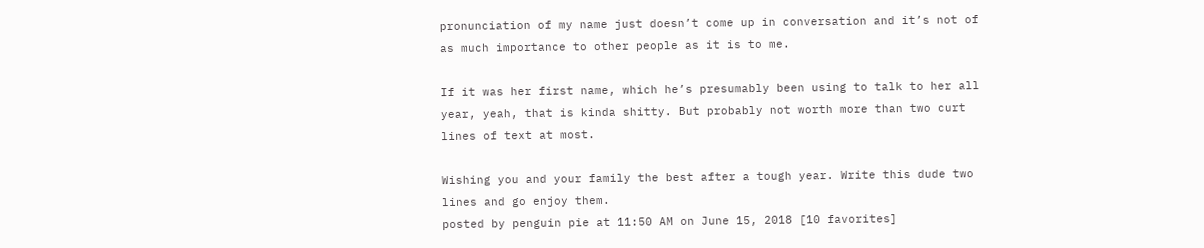pronunciation of my name just doesn’t come up in conversation and it’s not of as much importance to other people as it is to me.

If it was her first name, which he’s presumably been using to talk to her all year, yeah, that is kinda shitty. But probably not worth more than two curt lines of text at most.

Wishing you and your family the best after a tough year. Write this dude two lines and go enjoy them.
posted by penguin pie at 11:50 AM on June 15, 2018 [10 favorites]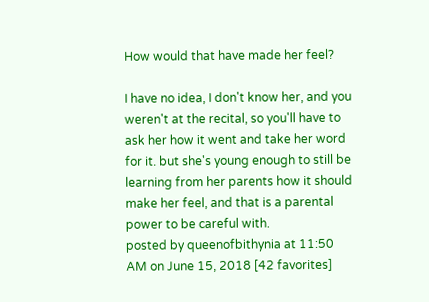How would that have made her feel?

I have no idea, I don't know her, and you weren't at the recital, so you'll have to ask her how it went and take her word for it. but she's young enough to still be learning from her parents how it should make her feel, and that is a parental power to be careful with.
posted by queenofbithynia at 11:50 AM on June 15, 2018 [42 favorites]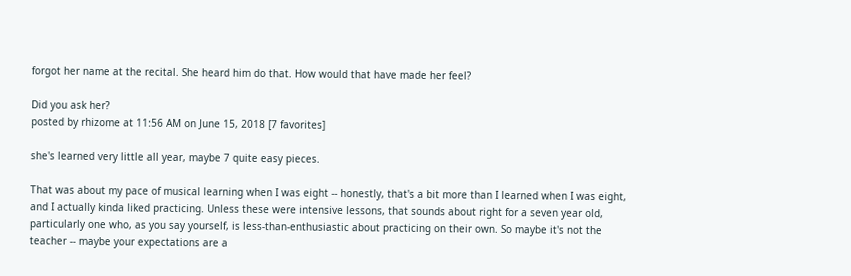forgot her name at the recital. She heard him do that. How would that have made her feel?

Did you ask her?
posted by rhizome at 11:56 AM on June 15, 2018 [7 favorites]

she's learned very little all year, maybe 7 quite easy pieces.

That was about my pace of musical learning when I was eight -- honestly, that's a bit more than I learned when I was eight, and I actually kinda liked practicing. Unless these were intensive lessons, that sounds about right for a seven year old, particularly one who, as you say yourself, is less-than-enthusiastic about practicing on their own. So maybe it's not the teacher -- maybe your expectations are a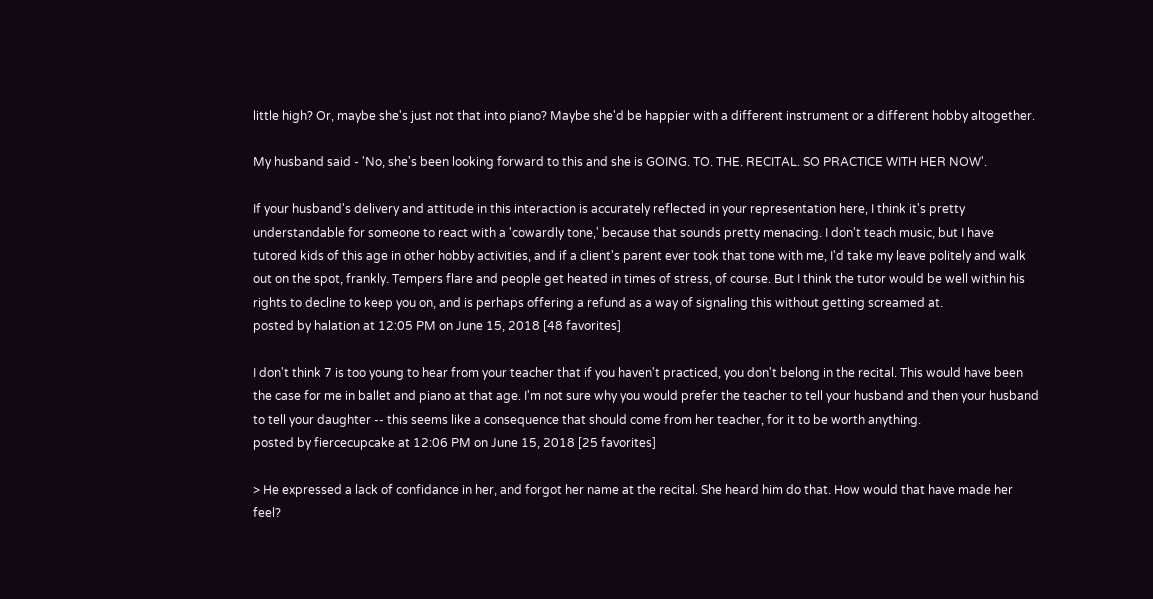little high? Or, maybe she's just not that into piano? Maybe she'd be happier with a different instrument or a different hobby altogether.

My husband said - 'No, she's been looking forward to this and she is GOING. TO. THE. RECITAL. SO PRACTICE WITH HER NOW'.

If your husband's delivery and attitude in this interaction is accurately reflected in your representation here, I think it's pretty understandable for someone to react with a 'cowardly tone,' because that sounds pretty menacing. I don't teach music, but I have tutored kids of this age in other hobby activities, and if a client's parent ever took that tone with me, I'd take my leave politely and walk out on the spot, frankly. Tempers flare and people get heated in times of stress, of course. But I think the tutor would be well within his rights to decline to keep you on, and is perhaps offering a refund as a way of signaling this without getting screamed at.
posted by halation at 12:05 PM on June 15, 2018 [48 favorites]

I don't think 7 is too young to hear from your teacher that if you haven't practiced, you don't belong in the recital. This would have been the case for me in ballet and piano at that age. I'm not sure why you would prefer the teacher to tell your husband and then your husband to tell your daughter -- this seems like a consequence that should come from her teacher, for it to be worth anything.
posted by fiercecupcake at 12:06 PM on June 15, 2018 [25 favorites]

> He expressed a lack of confidance in her, and forgot her name at the recital. She heard him do that. How would that have made her feel?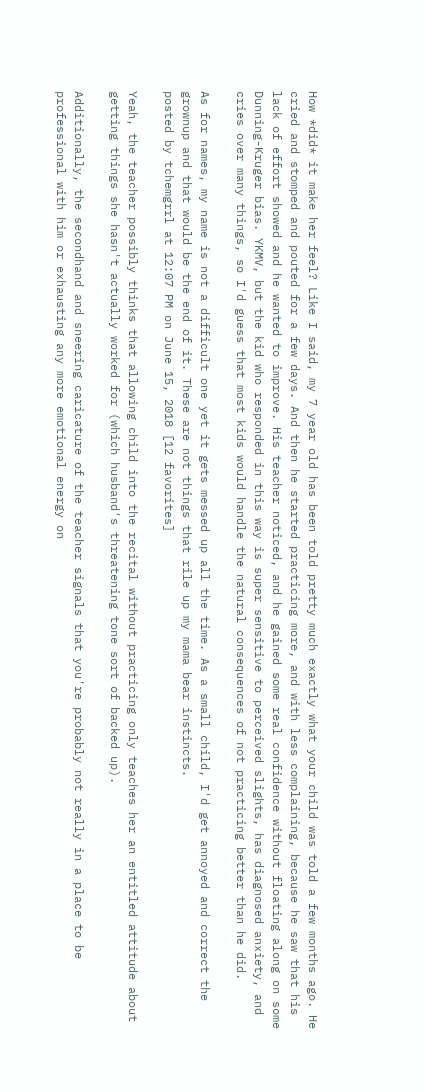How *did* it make her feel? Like I said, my 7 year old has been told pretty much exactly what your child was told a few months ago. He cried and stomped and pouted for a few days. And then he started practicing more, and with less complaining, because he saw that his lack of effort showed and he wanted to improve. His teacher noticed, and he gained some real confidence without floating along on some Dunning-Kruger bias. YKMV, but the kid who responded in this way is super sensitive to perceived slights, has diagnosed anxiety, and cries over many things, so I'd guess that most kids would handle the natural consequences of not practicing better than he did.

As for names, my name is not a difficult one yet it gets messed up all the time. As a small child, I'd get annoyed and correct the grownup and that would be the end of it. These are not things that rile up my mama bear instincts.
posted by tchemgrrl at 12:07 PM on June 15, 2018 [12 favorites]

Yeah, the teacher possibly thinks that allowing child into the recital without practicing only teaches her an entitled attitude about getting things she hasn't actually worked for (which husband's threatening tone sort of backed up).

Additionally, the secondhand and sneering caricature of the teacher signals that you're probably not really in a place to be professional with him or exhausting any more emotional energy on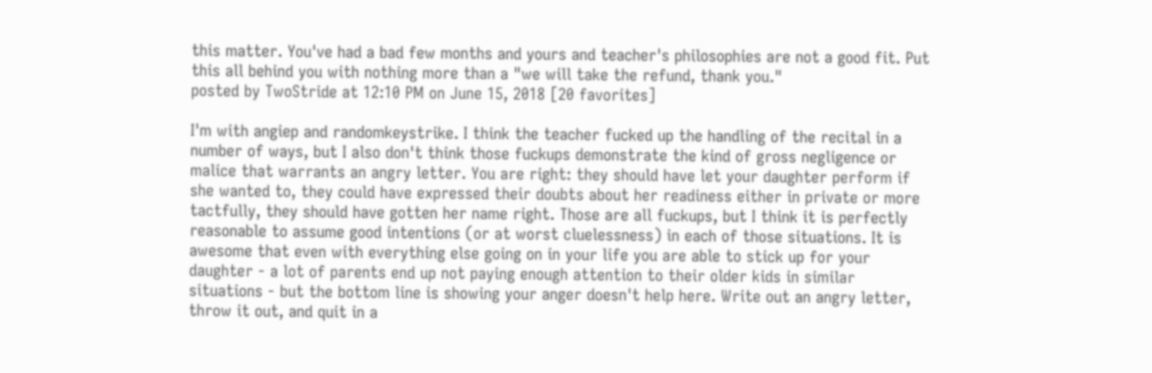this matter. You've had a bad few months and yours and teacher's philosophies are not a good fit. Put this all behind you with nothing more than a "we will take the refund, thank you."
posted by TwoStride at 12:10 PM on June 15, 2018 [20 favorites]

I'm with angiep and randomkeystrike. I think the teacher fucked up the handling of the recital in a number of ways, but I also don't think those fuckups demonstrate the kind of gross negligence or malice that warrants an angry letter. You are right: they should have let your daughter perform if she wanted to, they could have expressed their doubts about her readiness either in private or more tactfully, they should have gotten her name right. Those are all fuckups, but I think it is perfectly reasonable to assume good intentions (or at worst cluelessness) in each of those situations. It is awesome that even with everything else going on in your life you are able to stick up for your daughter - a lot of parents end up not paying enough attention to their older kids in similar situations - but the bottom line is showing your anger doesn't help here. Write out an angry letter, throw it out, and quit in a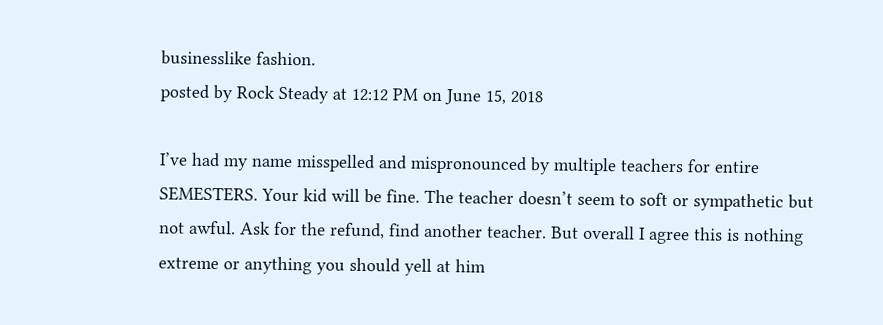businesslike fashion.
posted by Rock Steady at 12:12 PM on June 15, 2018

I’ve had my name misspelled and mispronounced by multiple teachers for entire SEMESTERS. Your kid will be fine. The teacher doesn’t seem to soft or sympathetic but not awful. Ask for the refund, find another teacher. But overall I agree this is nothing extreme or anything you should yell at him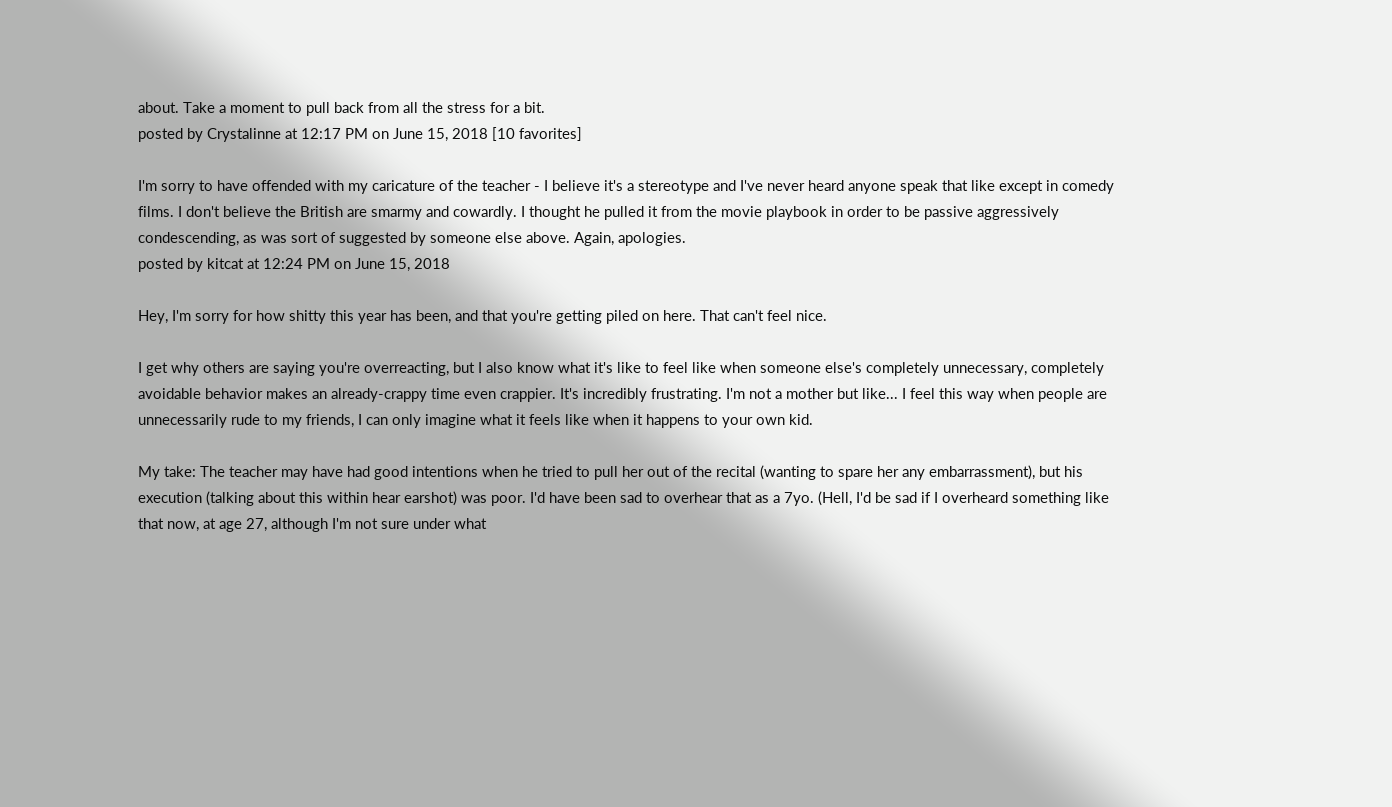about. Take a moment to pull back from all the stress for a bit.
posted by Crystalinne at 12:17 PM on June 15, 2018 [10 favorites]

I'm sorry to have offended with my caricature of the teacher - I believe it's a stereotype and I've never heard anyone speak that like except in comedy films. I don't believe the British are smarmy and cowardly. I thought he pulled it from the movie playbook in order to be passive aggressively condescending, as was sort of suggested by someone else above. Again, apologies.
posted by kitcat at 12:24 PM on June 15, 2018

Hey, I'm sorry for how shitty this year has been, and that you're getting piled on here. That can't feel nice.

I get why others are saying you're overreacting, but I also know what it's like to feel like when someone else's completely unnecessary, completely avoidable behavior makes an already-crappy time even crappier. It's incredibly frustrating. I'm not a mother but like... I feel this way when people are unnecessarily rude to my friends, I can only imagine what it feels like when it happens to your own kid.

My take: The teacher may have had good intentions when he tried to pull her out of the recital (wanting to spare her any embarrassment), but his execution (talking about this within hear earshot) was poor. I'd have been sad to overhear that as a 7yo. (Hell, I'd be sad if I overheard something like that now, at age 27, although I'm not sure under what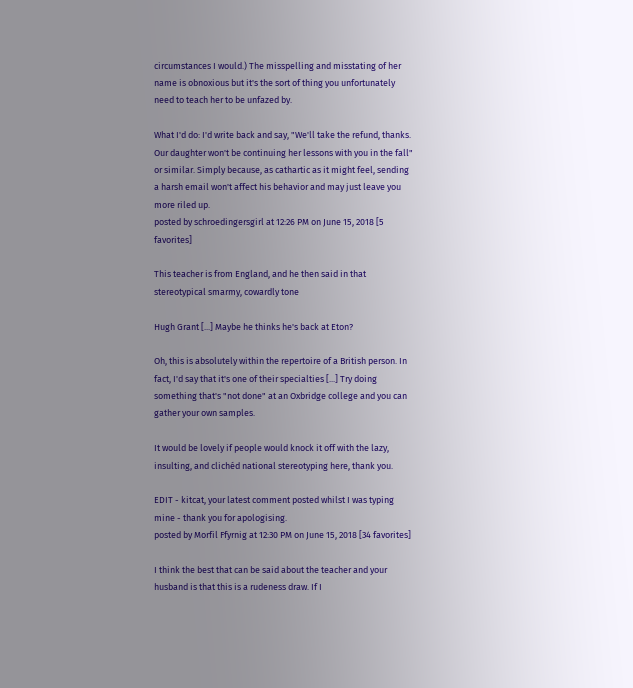circumstances I would.) The misspelling and misstating of her name is obnoxious but it's the sort of thing you unfortunately need to teach her to be unfazed by.

What I'd do: I'd write back and say, "We'll take the refund, thanks. Our daughter won't be continuing her lessons with you in the fall" or similar. Simply because, as cathartic as it might feel, sending a harsh email won't affect his behavior and may just leave you more riled up.
posted by schroedingersgirl at 12:26 PM on June 15, 2018 [5 favorites]

This teacher is from England, and he then said in that stereotypical smarmy, cowardly tone

Hugh Grant [...] Maybe he thinks he's back at Eton?

Oh, this is absolutely within the repertoire of a British person. In fact, I'd say that it's one of their specialties [...] Try doing something that's "not done" at an Oxbridge college and you can gather your own samples.

It would be lovely if people would knock it off with the lazy, insulting, and clichéd national stereotyping here, thank you.

EDIT - kitcat, your latest comment posted whilst I was typing mine - thank you for apologising.
posted by Morfil Ffyrnig at 12:30 PM on June 15, 2018 [34 favorites]

I think the best that can be said about the teacher and your husband is that this is a rudeness draw. If I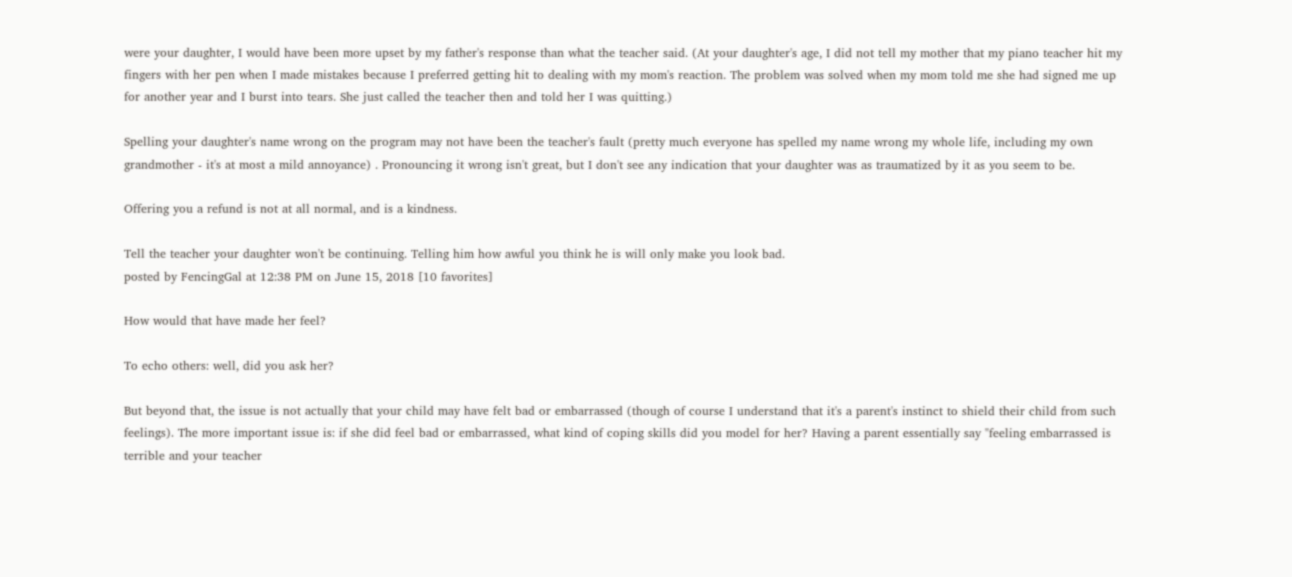were your daughter, I would have been more upset by my father's response than what the teacher said. (At your daughter's age, I did not tell my mother that my piano teacher hit my fingers with her pen when I made mistakes because I preferred getting hit to dealing with my mom's reaction. The problem was solved when my mom told me she had signed me up for another year and I burst into tears. She just called the teacher then and told her I was quitting.)

Spelling your daughter's name wrong on the program may not have been the teacher's fault (pretty much everyone has spelled my name wrong my whole life, including my own grandmother - it's at most a mild annoyance) . Pronouncing it wrong isn't great, but I don't see any indication that your daughter was as traumatized by it as you seem to be.

Offering you a refund is not at all normal, and is a kindness.

Tell the teacher your daughter won't be continuing. Telling him how awful you think he is will only make you look bad.
posted by FencingGal at 12:38 PM on June 15, 2018 [10 favorites]

How would that have made her feel?

To echo others: well, did you ask her?

But beyond that, the issue is not actually that your child may have felt bad or embarrassed (though of course I understand that it's a parent's instinct to shield their child from such feelings). The more important issue is: if she did feel bad or embarrassed, what kind of coping skills did you model for her? Having a parent essentially say "feeling embarrassed is terrible and your teacher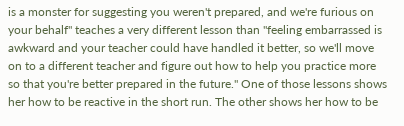is a monster for suggesting you weren't prepared, and we're furious on your behalf" teaches a very different lesson than "feeling embarrassed is awkward and your teacher could have handled it better, so we'll move on to a different teacher and figure out how to help you practice more so that you're better prepared in the future." One of those lessons shows her how to be reactive in the short run. The other shows her how to be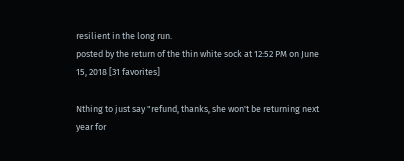resilient in the long run.
posted by the return of the thin white sock at 12:52 PM on June 15, 2018 [31 favorites]

Nthing to just say "refund, thanks, she won't be returning next year for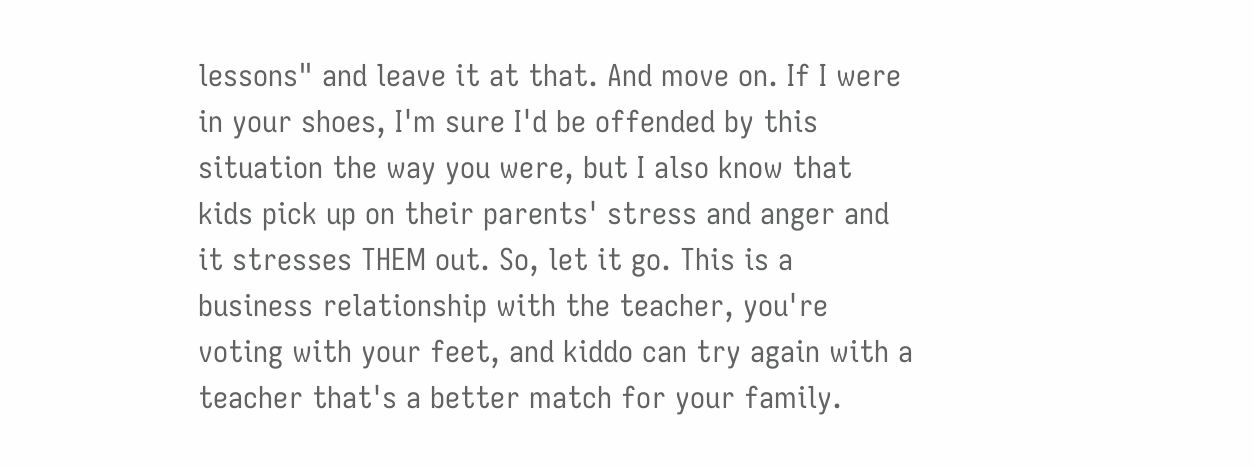lessons" and leave it at that. And move on. If I were in your shoes, I'm sure I'd be offended by this situation the way you were, but I also know that kids pick up on their parents' stress and anger and it stresses THEM out. So, let it go. This is a business relationship with the teacher, you're voting with your feet, and kiddo can try again with a teacher that's a better match for your family.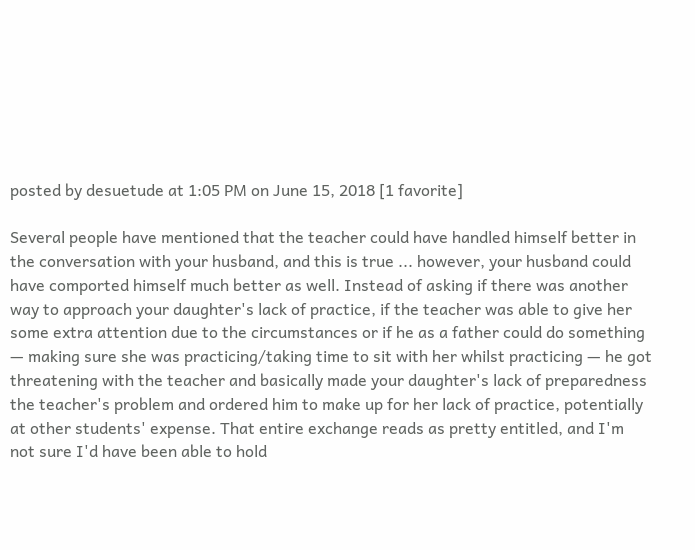posted by desuetude at 1:05 PM on June 15, 2018 [1 favorite]

Several people have mentioned that the teacher could have handled himself better in the conversation with your husband, and this is true ... however, your husband could have comported himself much better as well. Instead of asking if there was another way to approach your daughter's lack of practice, if the teacher was able to give her some extra attention due to the circumstances or if he as a father could do something — making sure she was practicing/taking time to sit with her whilst practicing — he got threatening with the teacher and basically made your daughter's lack of preparedness the teacher's problem and ordered him to make up for her lack of practice, potentially at other students' expense. That entire exchange reads as pretty entitled, and I'm not sure I'd have been able to hold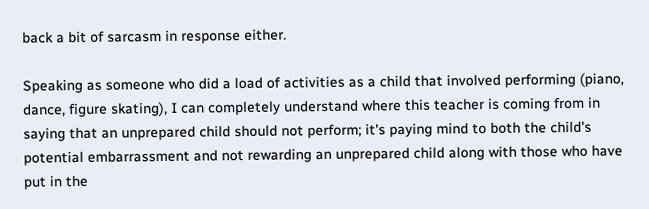back a bit of sarcasm in response either.

Speaking as someone who did a load of activities as a child that involved performing (piano, dance, figure skating), I can completely understand where this teacher is coming from in saying that an unprepared child should not perform; it's paying mind to both the child's potential embarrassment and not rewarding an unprepared child along with those who have put in the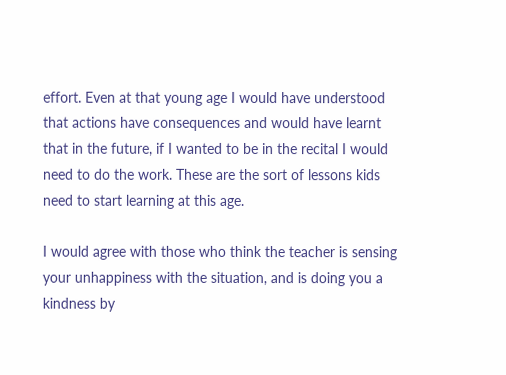effort. Even at that young age I would have understood that actions have consequences and would have learnt that in the future, if I wanted to be in the recital I would need to do the work. These are the sort of lessons kids need to start learning at this age.

I would agree with those who think the teacher is sensing your unhappiness with the situation, and is doing you a kindness by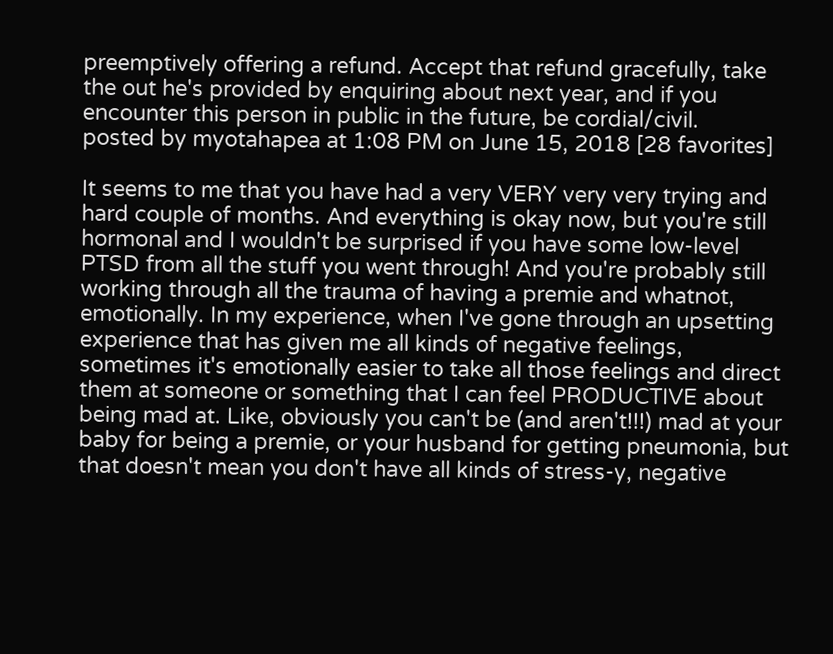preemptively offering a refund. Accept that refund gracefully, take the out he's provided by enquiring about next year, and if you encounter this person in public in the future, be cordial/civil.
posted by myotahapea at 1:08 PM on June 15, 2018 [28 favorites]

It seems to me that you have had a very VERY very very trying and hard couple of months. And everything is okay now, but you're still hormonal and I wouldn't be surprised if you have some low-level PTSD from all the stuff you went through! And you're probably still working through all the trauma of having a premie and whatnot, emotionally. In my experience, when I've gone through an upsetting experience that has given me all kinds of negative feelings, sometimes it's emotionally easier to take all those feelings and direct them at someone or something that I can feel PRODUCTIVE about being mad at. Like, obviously you can't be (and aren't!!!) mad at your baby for being a premie, or your husband for getting pneumonia, but that doesn't mean you don't have all kinds of stress-y, negative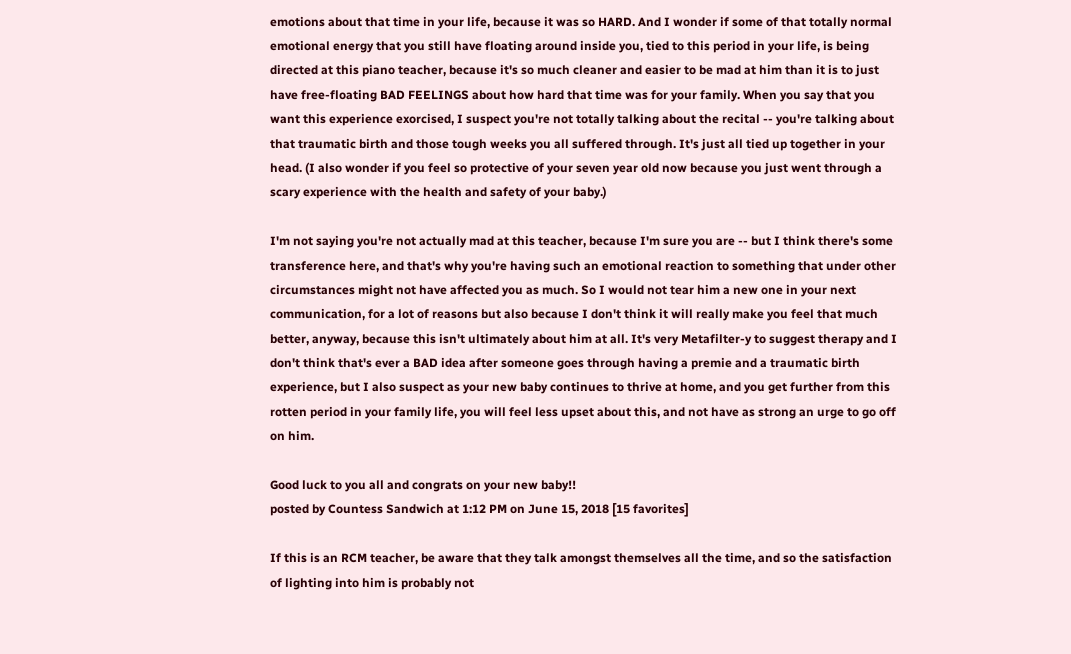emotions about that time in your life, because it was so HARD. And I wonder if some of that totally normal emotional energy that you still have floating around inside you, tied to this period in your life, is being directed at this piano teacher, because it's so much cleaner and easier to be mad at him than it is to just have free-floating BAD FEELINGS about how hard that time was for your family. When you say that you want this experience exorcised, I suspect you're not totally talking about the recital -- you're talking about that traumatic birth and those tough weeks you all suffered through. It's just all tied up together in your head. (I also wonder if you feel so protective of your seven year old now because you just went through a scary experience with the health and safety of your baby.)

I'm not saying you're not actually mad at this teacher, because I'm sure you are -- but I think there's some transference here, and that's why you're having such an emotional reaction to something that under other circumstances might not have affected you as much. So I would not tear him a new one in your next communication, for a lot of reasons but also because I don't think it will really make you feel that much better, anyway, because this isn't ultimately about him at all. It's very Metafilter-y to suggest therapy and I don't think that's ever a BAD idea after someone goes through having a premie and a traumatic birth experience, but I also suspect as your new baby continues to thrive at home, and you get further from this rotten period in your family life, you will feel less upset about this, and not have as strong an urge to go off on him.

Good luck to you all and congrats on your new baby!!
posted by Countess Sandwich at 1:12 PM on June 15, 2018 [15 favorites]

If this is an RCM teacher, be aware that they talk amongst themselves all the time, and so the satisfaction of lighting into him is probably not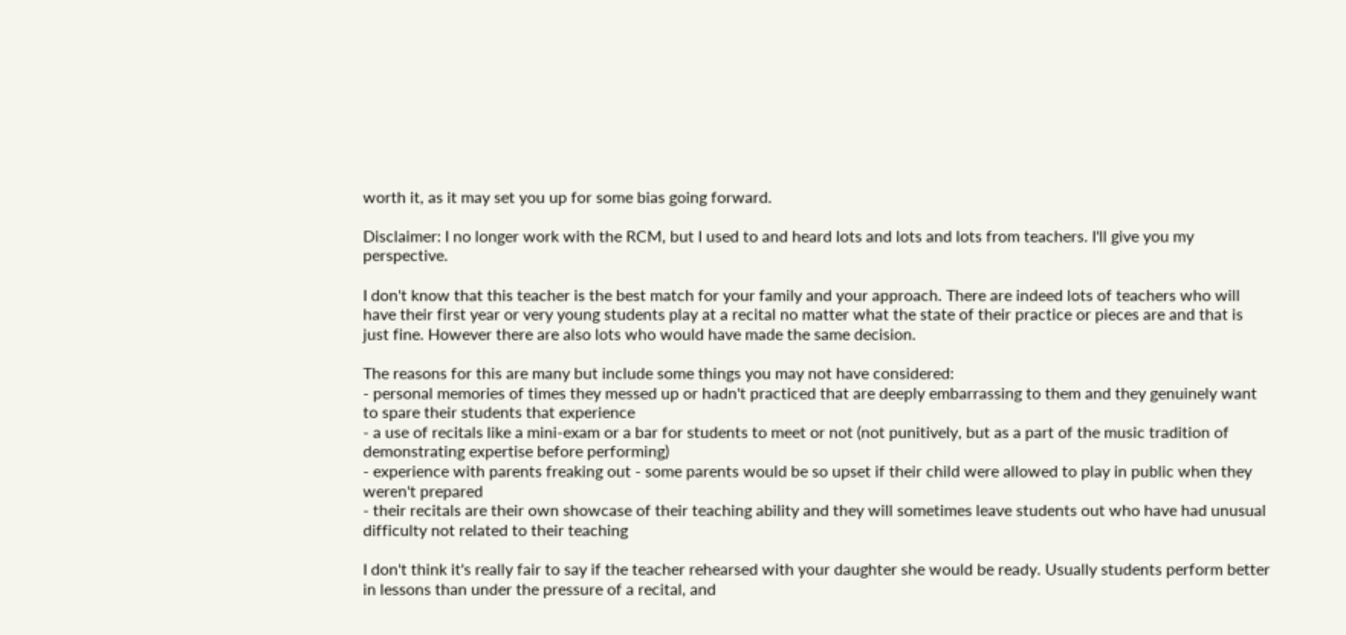worth it, as it may set you up for some bias going forward.

Disclaimer: I no longer work with the RCM, but I used to and heard lots and lots and lots from teachers. I'll give you my perspective.

I don't know that this teacher is the best match for your family and your approach. There are indeed lots of teachers who will have their first year or very young students play at a recital no matter what the state of their practice or pieces are and that is just fine. However there are also lots who would have made the same decision.

The reasons for this are many but include some things you may not have considered:
- personal memories of times they messed up or hadn't practiced that are deeply embarrassing to them and they genuinely want to spare their students that experience
- a use of recitals like a mini-exam or a bar for students to meet or not (not punitively, but as a part of the music tradition of demonstrating expertise before performing)
- experience with parents freaking out - some parents would be so upset if their child were allowed to play in public when they weren't prepared
- their recitals are their own showcase of their teaching ability and they will sometimes leave students out who have had unusual difficulty not related to their teaching

I don't think it's really fair to say if the teacher rehearsed with your daughter she would be ready. Usually students perform better in lessons than under the pressure of a recital, and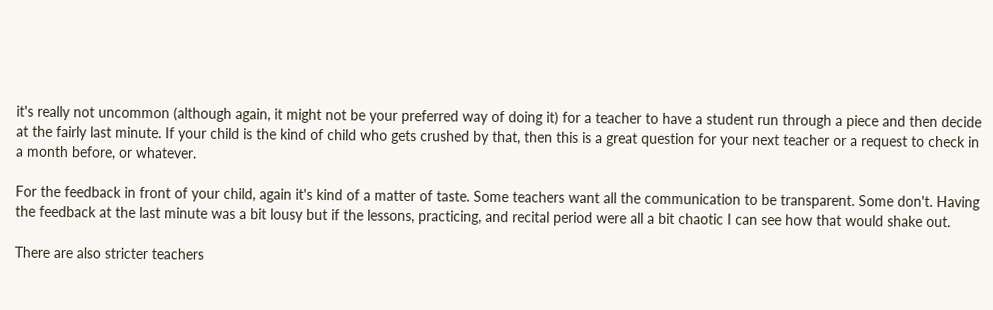it's really not uncommon (although again, it might not be your preferred way of doing it) for a teacher to have a student run through a piece and then decide at the fairly last minute. If your child is the kind of child who gets crushed by that, then this is a great question for your next teacher or a request to check in a month before, or whatever.

For the feedback in front of your child, again it's kind of a matter of taste. Some teachers want all the communication to be transparent. Some don't. Having the feedback at the last minute was a bit lousy but if the lessons, practicing, and recital period were all a bit chaotic I can see how that would shake out.

There are also stricter teachers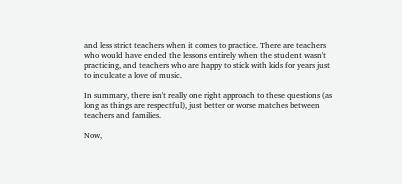and less strict teachers when it comes to practice. There are teachers who would have ended the lessons entirely when the student wasn't practicing, and teachers who are happy to stick with kids for years just to inculcate a love of music.

In summary, there isn't really one right approach to these questions (as long as things are respectful), just better or worse matches between teachers and families.

Now,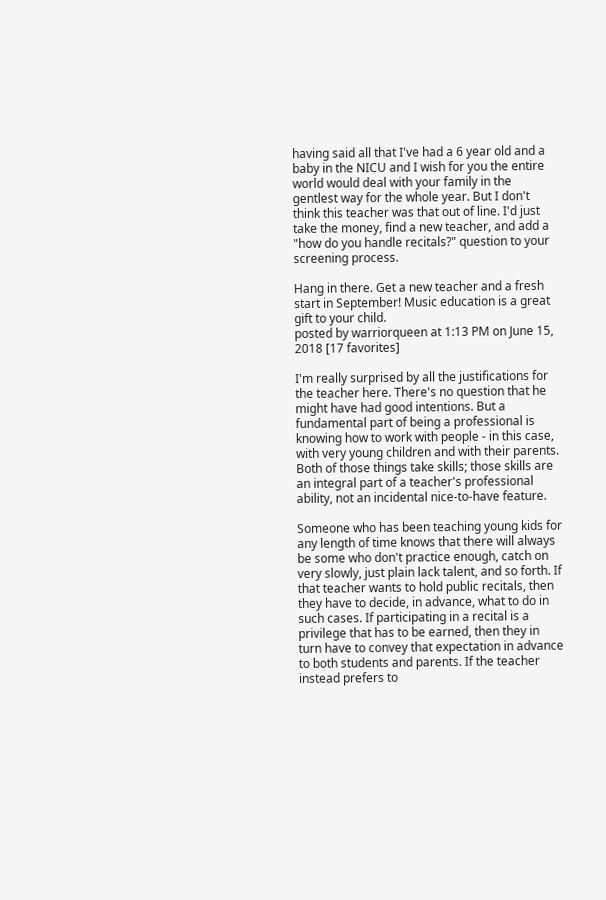having said all that I've had a 6 year old and a baby in the NICU and I wish for you the entire world would deal with your family in the gentlest way for the whole year. But I don't think this teacher was that out of line. I'd just take the money, find a new teacher, and add a "how do you handle recitals?" question to your screening process.

Hang in there. Get a new teacher and a fresh start in September! Music education is a great gift to your child.
posted by warriorqueen at 1:13 PM on June 15, 2018 [17 favorites]

I'm really surprised by all the justifications for the teacher here. There's no question that he might have had good intentions. But a fundamental part of being a professional is knowing how to work with people - in this case, with very young children and with their parents. Both of those things take skills; those skills are an integral part of a teacher's professional ability, not an incidental nice-to-have feature.

Someone who has been teaching young kids for any length of time knows that there will always be some who don't practice enough, catch on very slowly, just plain lack talent, and so forth. If that teacher wants to hold public recitals, then they have to decide, in advance, what to do in such cases. If participating in a recital is a privilege that has to be earned, then they in turn have to convey that expectation in advance to both students and parents. If the teacher instead prefers to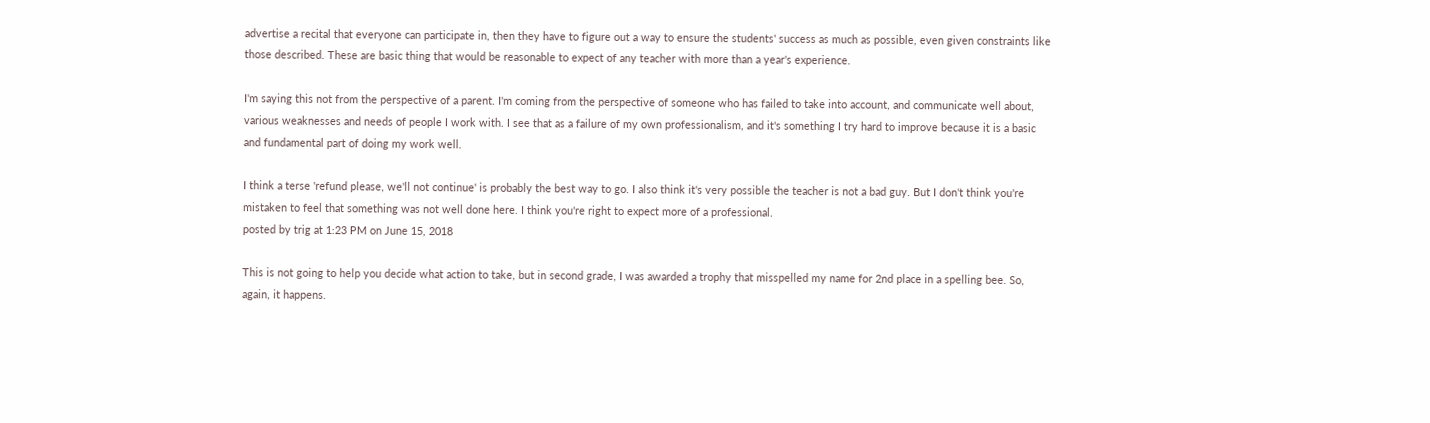advertise a recital that everyone can participate in, then they have to figure out a way to ensure the students' success as much as possible, even given constraints like those described. These are basic thing that would be reasonable to expect of any teacher with more than a year's experience.

I'm saying this not from the perspective of a parent. I'm coming from the perspective of someone who has failed to take into account, and communicate well about, various weaknesses and needs of people I work with. I see that as a failure of my own professionalism, and it's something I try hard to improve because it is a basic and fundamental part of doing my work well.

I think a terse 'refund please, we'll not continue' is probably the best way to go. I also think it's very possible the teacher is not a bad guy. But I don't think you're mistaken to feel that something was not well done here. I think you're right to expect more of a professional.
posted by trig at 1:23 PM on June 15, 2018

This is not going to help you decide what action to take, but in second grade, I was awarded a trophy that misspelled my name for 2nd place in a spelling bee. So, again, it happens.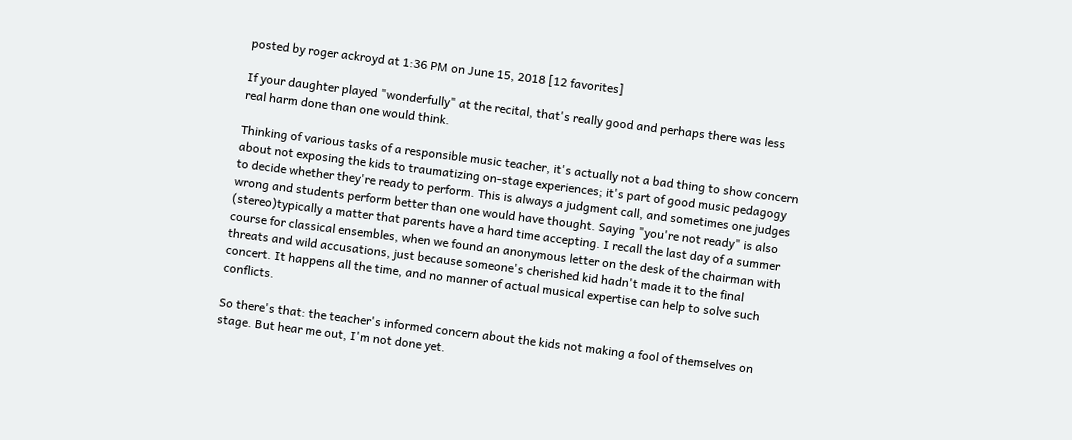posted by roger ackroyd at 1:36 PM on June 15, 2018 [12 favorites]

If your daughter played "wonderfully" at the recital, that's really good and perhaps there was less real harm done than one would think.

Thinking of various tasks of a responsible music teacher, it's actually not a bad thing to show concern about not exposing the kids to traumatizing on-stage experiences; it's part of good music pedagogy to decide whether they're ready to perform. This is always a judgment call, and sometimes one judges wrong and students perform better than one would have thought. Saying "you're not ready" is also (stereo)typically a matter that parents have a hard time accepting. I recall the last day of a summer course for classical ensembles, when we found an anonymous letter on the desk of the chairman with threats and wild accusations, just because someone's cherished kid hadn't made it to the final concert. It happens all the time, and no manner of actual musical expertise can help to solve such conflicts.

So there's that: the teacher's informed concern about the kids not making a fool of themselves on stage. But hear me out, I'm not done yet.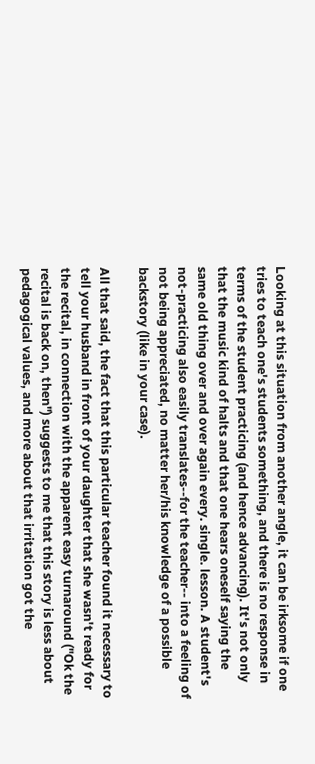Looking at this situation from another angle, it can be irksome if one tries to teach one's students something, and there is no response in terms of the student practicing (and hence advancing). It's not only that the music kind of halts and that one hears oneself saying the same old thing over and over again every. single. lesson. A student's not-practicing also easily translates--for the teacher-- into a feeling of not being appreciated, no matter her/his knowledge of a possible backstory (like in your case).

All that said, the fact that this particular teacher found it necessary to tell your husband in front of your daughter that she wasn't ready for the recital, in connection with the apparent easy turnaround ("Ok the recital is back on, then") suggests to me that this story is less about pedagogical values, and more about that irritation got the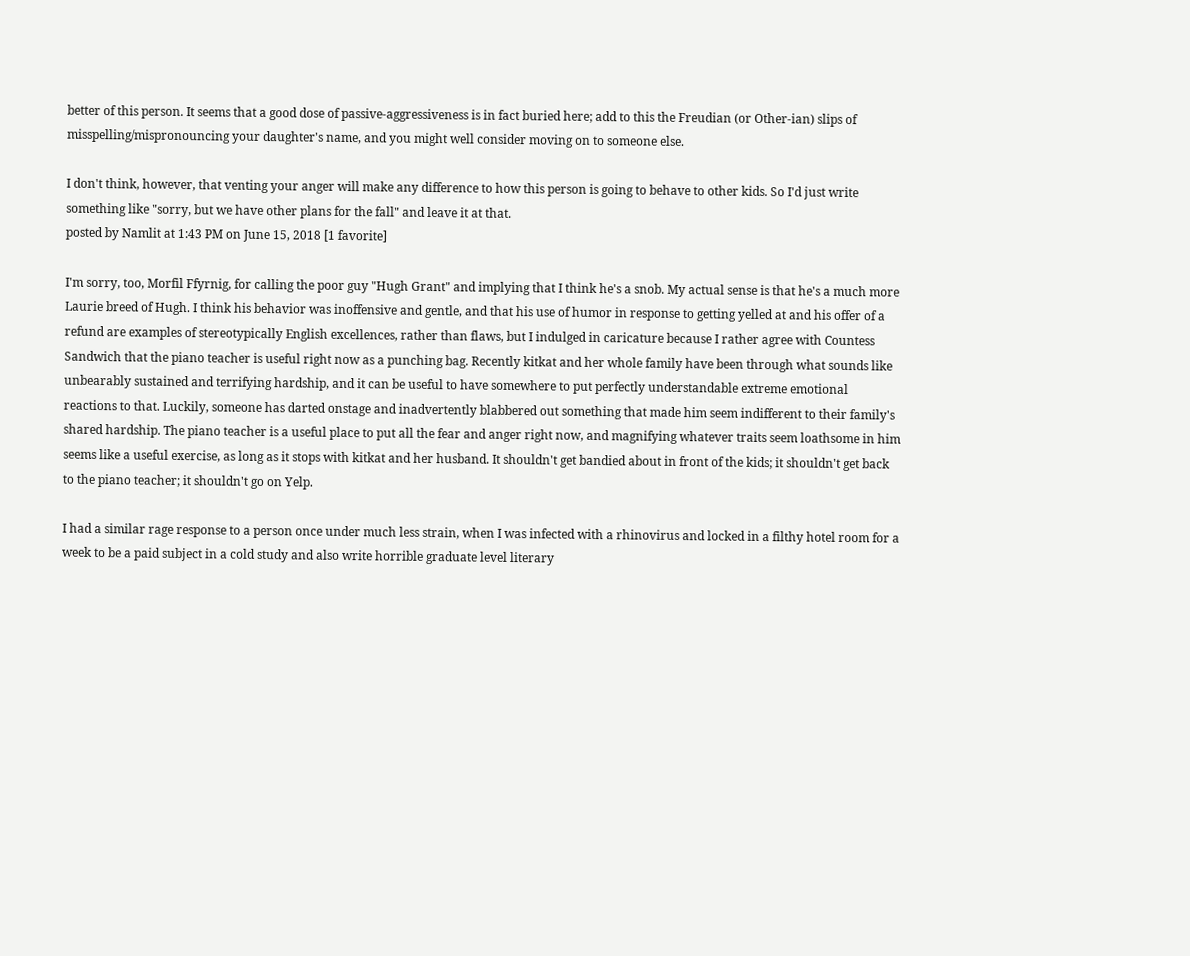better of this person. It seems that a good dose of passive-aggressiveness is in fact buried here; add to this the Freudian (or Other-ian) slips of misspelling/mispronouncing your daughter's name, and you might well consider moving on to someone else.

I don't think, however, that venting your anger will make any difference to how this person is going to behave to other kids. So I'd just write something like "sorry, but we have other plans for the fall" and leave it at that.
posted by Namlit at 1:43 PM on June 15, 2018 [1 favorite]

I'm sorry, too, Morfil Ffyrnig, for calling the poor guy "Hugh Grant" and implying that I think he's a snob. My actual sense is that he's a much more Laurie breed of Hugh. I think his behavior was inoffensive and gentle, and that his use of humor in response to getting yelled at and his offer of a refund are examples of stereotypically English excellences, rather than flaws, but I indulged in caricature because I rather agree with Countess Sandwich that the piano teacher is useful right now as a punching bag. Recently kitkat and her whole family have been through what sounds like unbearably sustained and terrifying hardship, and it can be useful to have somewhere to put perfectly understandable extreme emotional reactions to that. Luckily, someone has darted onstage and inadvertently blabbered out something that made him seem indifferent to their family's shared hardship. The piano teacher is a useful place to put all the fear and anger right now, and magnifying whatever traits seem loathsome in him seems like a useful exercise, as long as it stops with kitkat and her husband. It shouldn't get bandied about in front of the kids; it shouldn't get back to the piano teacher; it shouldn't go on Yelp.

I had a similar rage response to a person once under much less strain, when I was infected with a rhinovirus and locked in a filthy hotel room for a week to be a paid subject in a cold study and also write horrible graduate level literary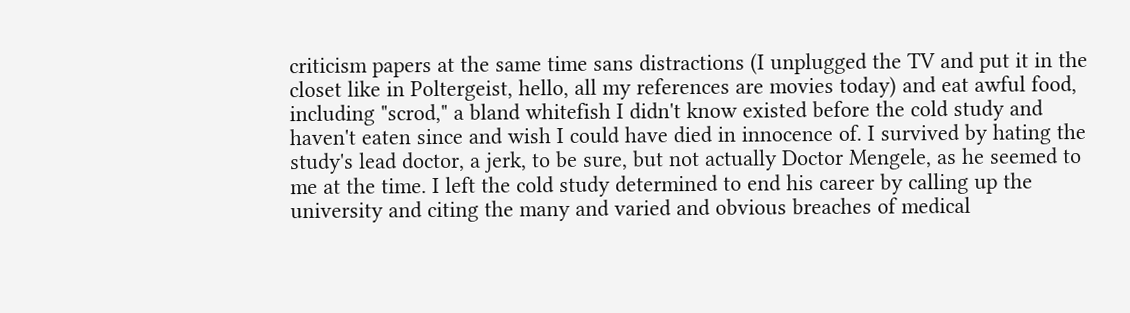criticism papers at the same time sans distractions (I unplugged the TV and put it in the closet like in Poltergeist, hello, all my references are movies today) and eat awful food, including "scrod," a bland whitefish I didn't know existed before the cold study and haven't eaten since and wish I could have died in innocence of. I survived by hating the study's lead doctor, a jerk, to be sure, but not actually Doctor Mengele, as he seemed to me at the time. I left the cold study determined to end his career by calling up the university and citing the many and varied and obvious breaches of medical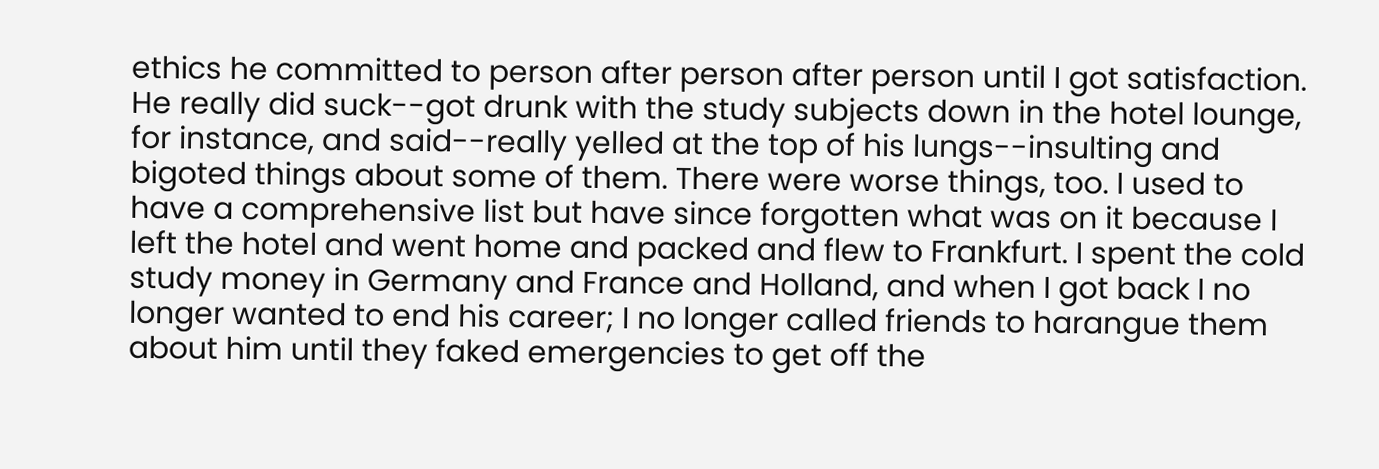ethics he committed to person after person after person until I got satisfaction. He really did suck--got drunk with the study subjects down in the hotel lounge, for instance, and said--really yelled at the top of his lungs--insulting and bigoted things about some of them. There were worse things, too. I used to have a comprehensive list but have since forgotten what was on it because I left the hotel and went home and packed and flew to Frankfurt. I spent the cold study money in Germany and France and Holland, and when I got back I no longer wanted to end his career; I no longer called friends to harangue them about him until they faked emergencies to get off the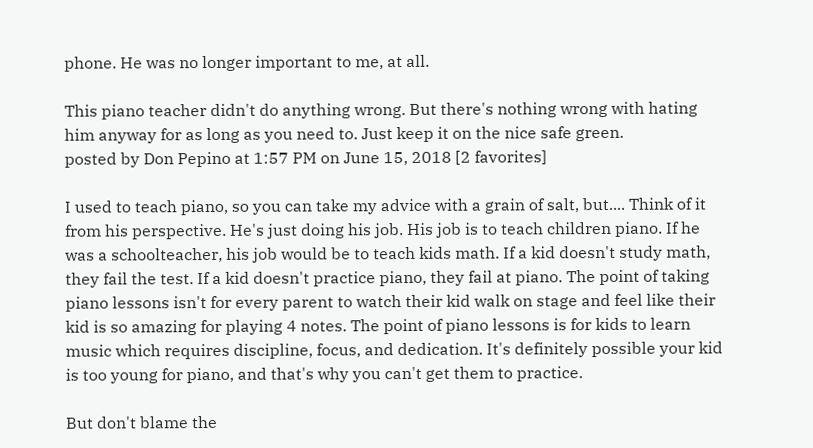phone. He was no longer important to me, at all.

This piano teacher didn't do anything wrong. But there's nothing wrong with hating him anyway for as long as you need to. Just keep it on the nice safe green.
posted by Don Pepino at 1:57 PM on June 15, 2018 [2 favorites]

I used to teach piano, so you can take my advice with a grain of salt, but.... Think of it from his perspective. He's just doing his job. His job is to teach children piano. If he was a schoolteacher, his job would be to teach kids math. If a kid doesn't study math, they fail the test. If a kid doesn't practice piano, they fail at piano. The point of taking piano lessons isn't for every parent to watch their kid walk on stage and feel like their kid is so amazing for playing 4 notes. The point of piano lessons is for kids to learn music which requires discipline, focus, and dedication. It's definitely possible your kid is too young for piano, and that's why you can't get them to practice.

But don't blame the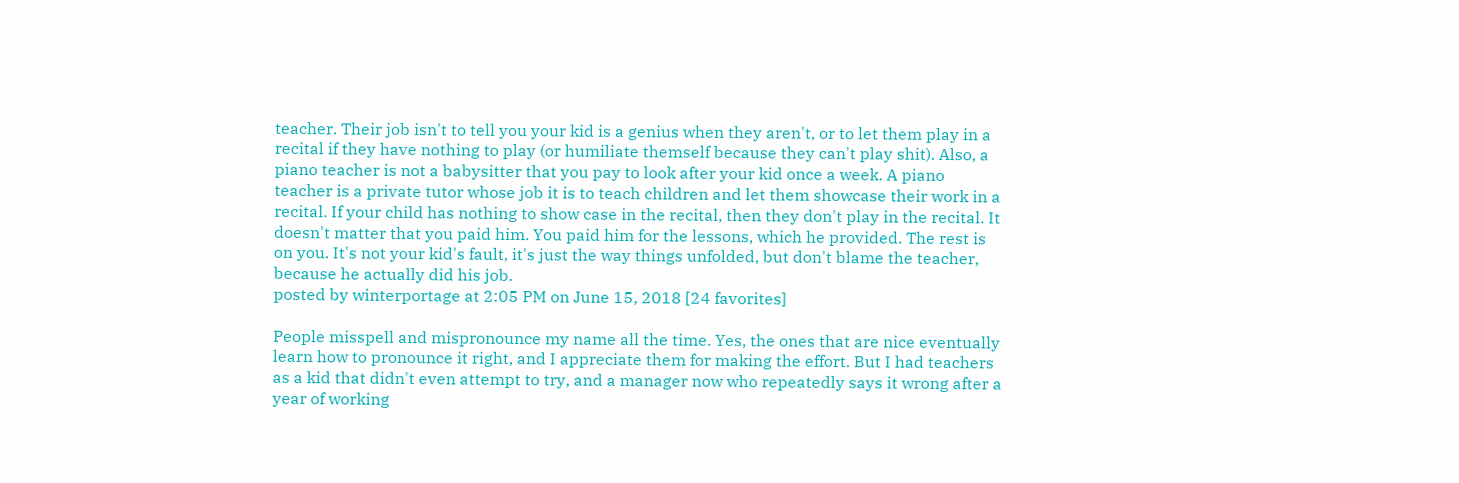teacher. Their job isn't to tell you your kid is a genius when they aren't, or to let them play in a recital if they have nothing to play (or humiliate themself because they can't play shit). Also, a piano teacher is not a babysitter that you pay to look after your kid once a week. A piano teacher is a private tutor whose job it is to teach children and let them showcase their work in a recital. If your child has nothing to show case in the recital, then they don't play in the recital. It doesn't matter that you paid him. You paid him for the lessons, which he provided. The rest is on you. It's not your kid's fault, it's just the way things unfolded, but don't blame the teacher, because he actually did his job.
posted by winterportage at 2:05 PM on June 15, 2018 [24 favorites]

People misspell and mispronounce my name all the time. Yes, the ones that are nice eventually learn how to pronounce it right, and I appreciate them for making the effort. But I had teachers as a kid that didn't even attempt to try, and a manager now who repeatedly says it wrong after a year of working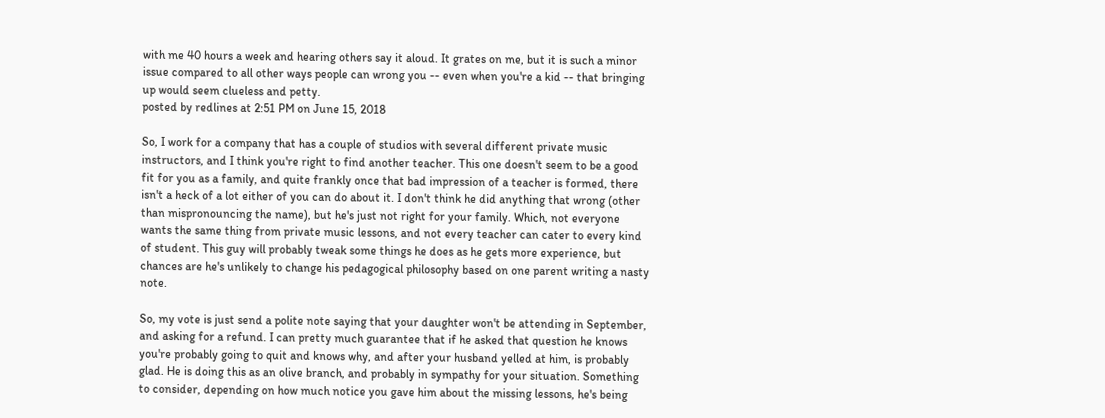with me 40 hours a week and hearing others say it aloud. It grates on me, but it is such a minor issue compared to all other ways people can wrong you -- even when you're a kid -- that bringing up would seem clueless and petty.
posted by redlines at 2:51 PM on June 15, 2018

So, I work for a company that has a couple of studios with several different private music instructors, and I think you're right to find another teacher. This one doesn't seem to be a good fit for you as a family, and quite frankly once that bad impression of a teacher is formed, there isn't a heck of a lot either of you can do about it. I don't think he did anything that wrong (other than mispronouncing the name), but he's just not right for your family. Which, not everyone wants the same thing from private music lessons, and not every teacher can cater to every kind of student. This guy will probably tweak some things he does as he gets more experience, but chances are he's unlikely to change his pedagogical philosophy based on one parent writing a nasty note.

So, my vote is just send a polite note saying that your daughter won't be attending in September, and asking for a refund. I can pretty much guarantee that if he asked that question he knows you're probably going to quit and knows why, and after your husband yelled at him, is probably glad. He is doing this as an olive branch, and probably in sympathy for your situation. Something to consider, depending on how much notice you gave him about the missing lessons, he's being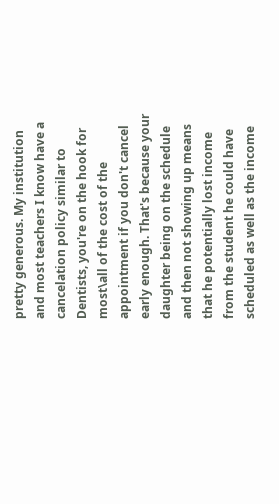pretty generous. My institution and most teachers I know have a cancelation policy similar to Dentists, you're on the hook for most\all of the cost of the appointment if you don't cancel early enough. That's because your daughter being on the schedule and then not showing up means that he potentially lost income from the student he could have scheduled as well as the income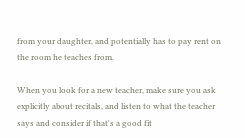from your daughter, and potentially has to pay rent on the room he teaches from.

When you look for a new teacher, make sure you ask explicitly about recitals, and listen to what the teacher says and consider if that's a good fit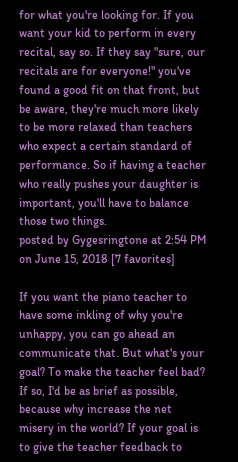for what you're looking for. If you want your kid to perform in every recital, say so. If they say "sure, our recitals are for everyone!" you've found a good fit on that front, but be aware, they're much more likely to be more relaxed than teachers who expect a certain standard of performance. So if having a teacher who really pushes your daughter is important, you'll have to balance those two things.
posted by Gygesringtone at 2:54 PM on June 15, 2018 [7 favorites]

If you want the piano teacher to have some inkling of why you're unhappy, you can go ahead an communicate that. But what's your goal? To make the teacher feel bad? If so, I'd be as brief as possible, because why increase the net misery in the world? If your goal is to give the teacher feedback to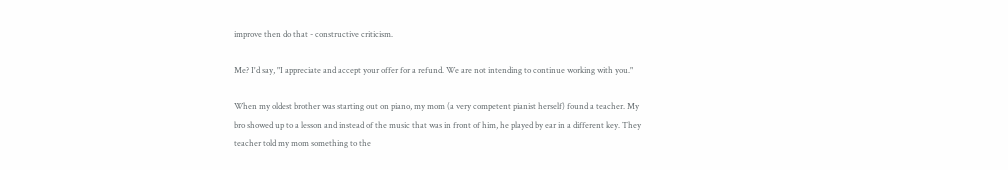improve then do that - constructive criticism.

Me? I'd say, "I appreciate and accept your offer for a refund. We are not intending to continue working with you."

When my oldest brother was starting out on piano, my mom (a very competent pianist herself) found a teacher. My bro showed up to a lesson and instead of the music that was in front of him, he played by ear in a different key. They teacher told my mom something to the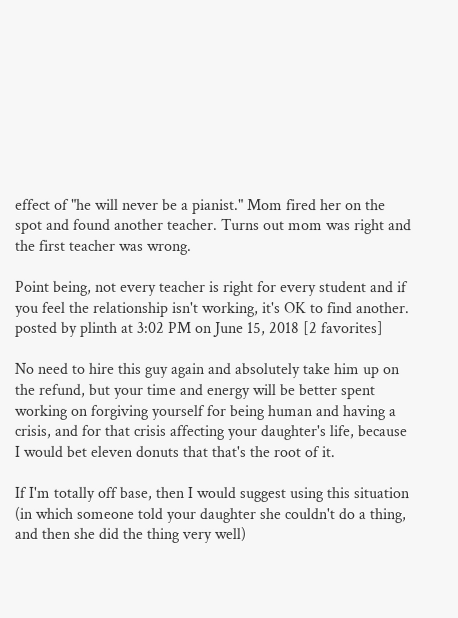effect of "he will never be a pianist." Mom fired her on the spot and found another teacher. Turns out mom was right and the first teacher was wrong.

Point being, not every teacher is right for every student and if you feel the relationship isn't working, it's OK to find another.
posted by plinth at 3:02 PM on June 15, 2018 [2 favorites]

No need to hire this guy again and absolutely take him up on the refund, but your time and energy will be better spent working on forgiving yourself for being human and having a crisis, and for that crisis affecting your daughter's life, because I would bet eleven donuts that that's the root of it.

If I'm totally off base, then I would suggest using this situation (in which someone told your daughter she couldn't do a thing, and then she did the thing very well)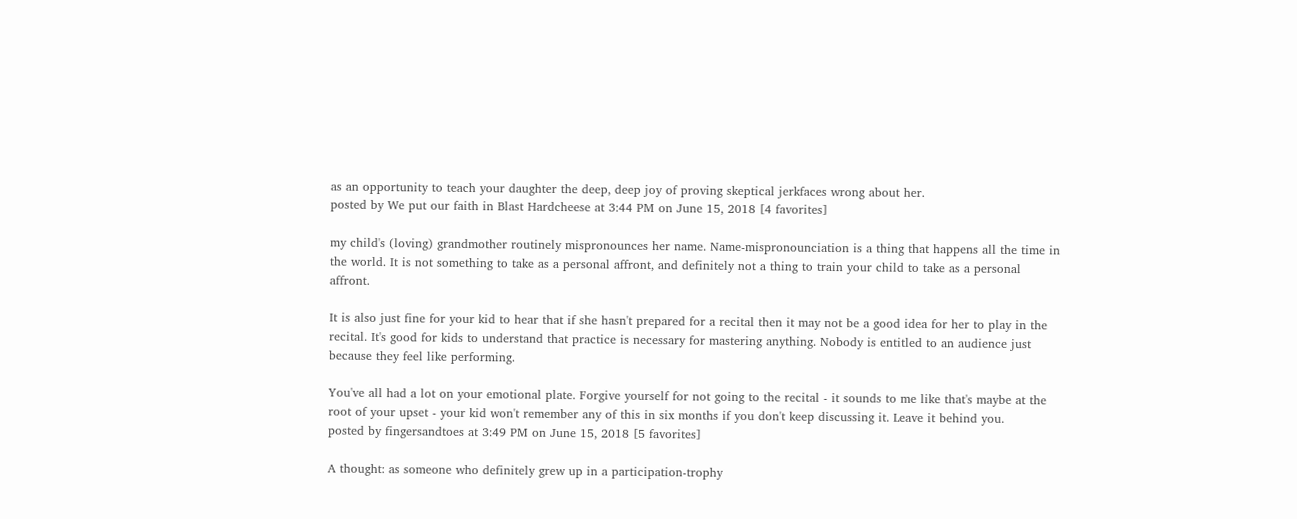as an opportunity to teach your daughter the deep, deep joy of proving skeptical jerkfaces wrong about her.
posted by We put our faith in Blast Hardcheese at 3:44 PM on June 15, 2018 [4 favorites]

my child's (loving) grandmother routinely mispronounces her name. Name-mispronounciation is a thing that happens all the time in the world. It is not something to take as a personal affront, and definitely not a thing to train your child to take as a personal affront.

It is also just fine for your kid to hear that if she hasn't prepared for a recital then it may not be a good idea for her to play in the recital. It's good for kids to understand that practice is necessary for mastering anything. Nobody is entitled to an audience just because they feel like performing.

You've all had a lot on your emotional plate. Forgive yourself for not going to the recital - it sounds to me like that's maybe at the root of your upset - your kid won't remember any of this in six months if you don't keep discussing it. Leave it behind you.
posted by fingersandtoes at 3:49 PM on June 15, 2018 [5 favorites]

A thought: as someone who definitely grew up in a participation-trophy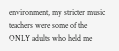environment, my stricter music teachers were some of the ONLY adults who held me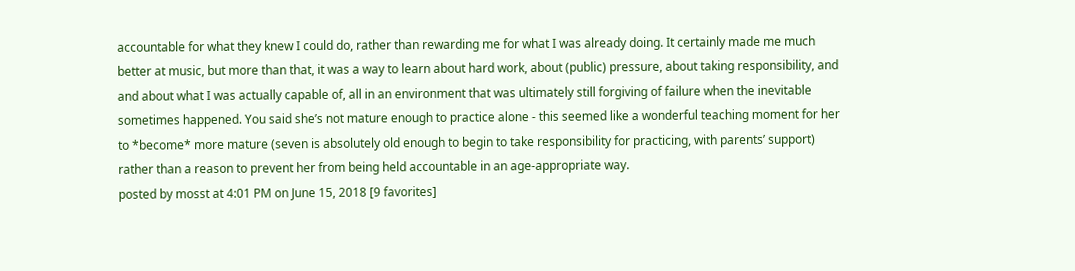accountable for what they knew I could do, rather than rewarding me for what I was already doing. It certainly made me much better at music, but more than that, it was a way to learn about hard work, about (public) pressure, about taking responsibility, and and about what I was actually capable of, all in an environment that was ultimately still forgiving of failure when the inevitable sometimes happened. You said she’s not mature enough to practice alone - this seemed like a wonderful teaching moment for her to *become* more mature (seven is absolutely old enough to begin to take responsibility for practicing, with parents’ support) rather than a reason to prevent her from being held accountable in an age-appropriate way.
posted by mosst at 4:01 PM on June 15, 2018 [9 favorites]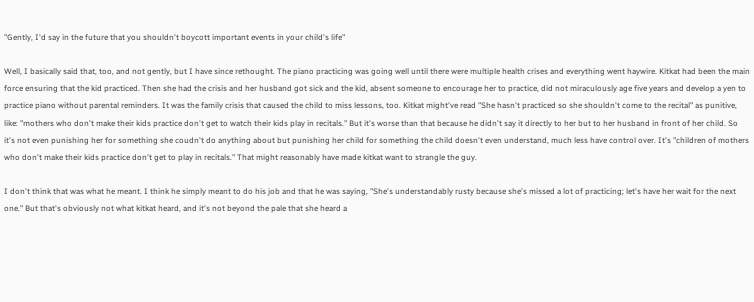"Gently, I'd say in the future that you shouldn't boycott important events in your child's life"

Well, I basically said that, too, and not gently, but I have since rethought. The piano practicing was going well until there were multiple health crises and everything went haywire. Kitkat had been the main force ensuring that the kid practiced. Then she had the crisis and her husband got sick and the kid, absent someone to encourage her to practice, did not miraculously age five years and develop a yen to practice piano without parental reminders. It was the family crisis that caused the child to miss lessons, too. Kitkat might've read "She hasn't practiced so she shouldn't come to the recital" as punitive, like: "mothers who don't make their kids practice don't get to watch their kids play in recitals." But it's worse than that because he didn't say it directly to her but to her husband in front of her child. So it's not even punishing her for something she coudn't do anything about but punishing her child for something the child doesn't even understand, much less have control over. It's "children of mothers who don't make their kids practice don't get to play in recitals." That might reasonably have made kitkat want to strangle the guy.

I don't think that was what he meant. I think he simply meant to do his job and that he was saying, "She's understandably rusty because she's missed a lot of practicing; let's have her wait for the next one." But that's obviously not what kitkat heard, and it's not beyond the pale that she heard a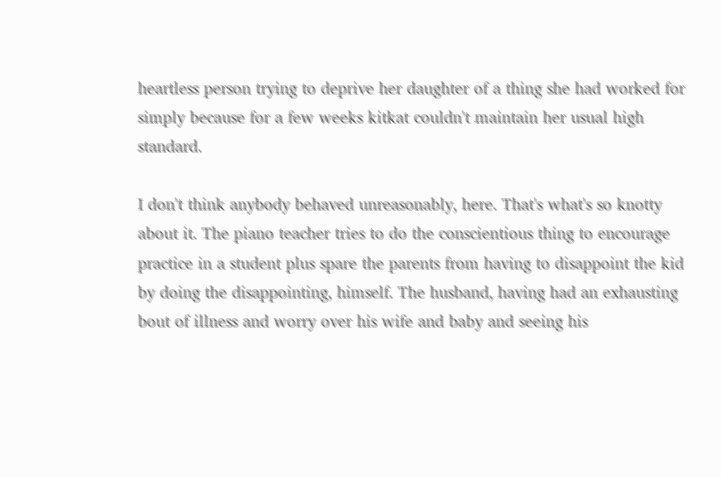heartless person trying to deprive her daughter of a thing she had worked for simply because for a few weeks kitkat couldn't maintain her usual high standard.

I don't think anybody behaved unreasonably, here. That's what's so knotty about it. The piano teacher tries to do the conscientious thing to encourage practice in a student plus spare the parents from having to disappoint the kid by doing the disappointing, himself. The husband, having had an exhausting bout of illness and worry over his wife and baby and seeing his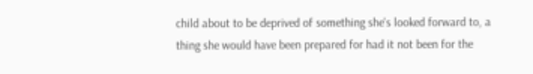child about to be deprived of something she's looked forward to, a thing she would have been prepared for had it not been for the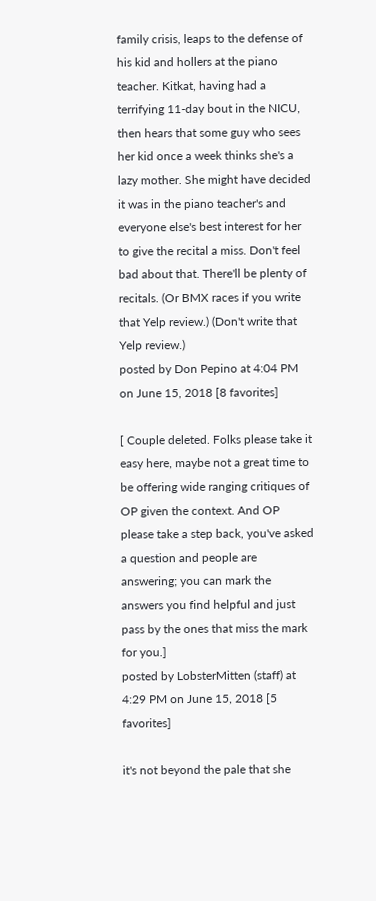family crisis, leaps to the defense of his kid and hollers at the piano teacher. Kitkat, having had a terrifying 11-day bout in the NICU, then hears that some guy who sees her kid once a week thinks she's a lazy mother. She might have decided it was in the piano teacher's and everyone else's best interest for her to give the recital a miss. Don't feel bad about that. There'll be plenty of recitals. (Or BMX races if you write that Yelp review.) (Don't write that Yelp review.)
posted by Don Pepino at 4:04 PM on June 15, 2018 [8 favorites]

[ Couple deleted. Folks please take it easy here, maybe not a great time to be offering wide ranging critiques of OP given the context. And OP please take a step back, you've asked a question and people are answering; you can mark the answers you find helpful and just pass by the ones that miss the mark for you.]
posted by LobsterMitten (staff) at 4:29 PM on June 15, 2018 [5 favorites]

it's not beyond the pale that she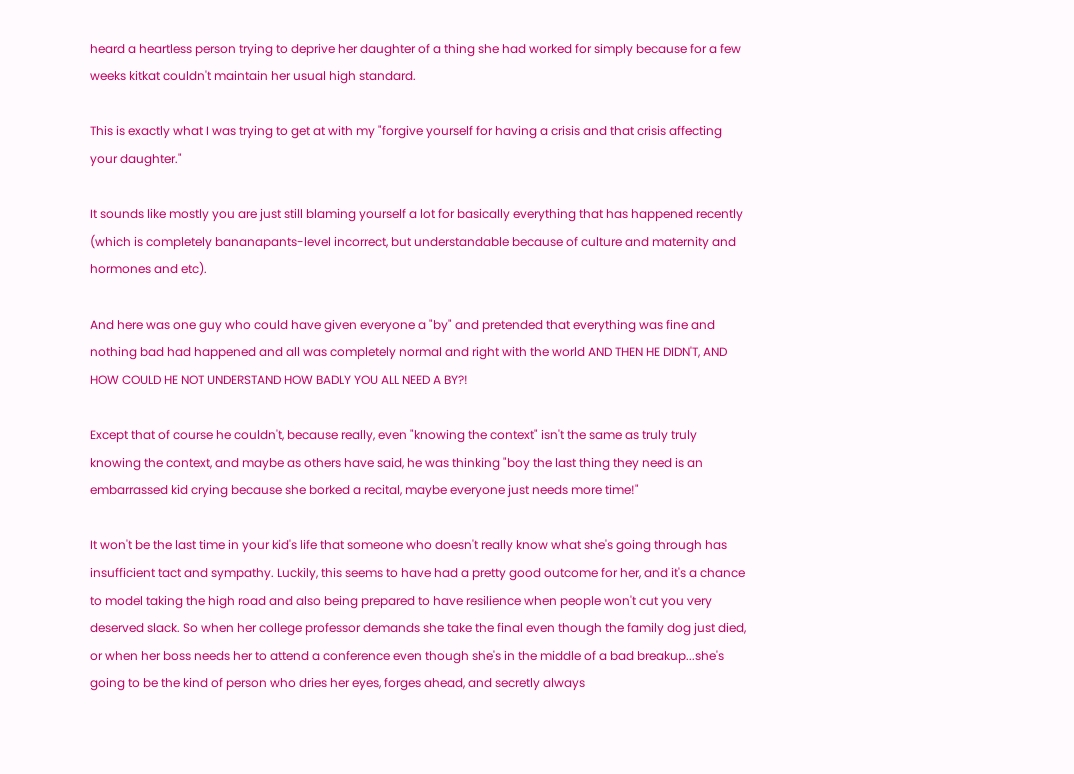heard a heartless person trying to deprive her daughter of a thing she had worked for simply because for a few weeks kitkat couldn't maintain her usual high standard.

This is exactly what I was trying to get at with my "forgive yourself for having a crisis and that crisis affecting your daughter."

It sounds like mostly you are just still blaming yourself a lot for basically everything that has happened recently (which is completely bananapants-level incorrect, but understandable because of culture and maternity and hormones and etc).

And here was one guy who could have given everyone a "by" and pretended that everything was fine and nothing bad had happened and all was completely normal and right with the world AND THEN HE DIDN'T, AND HOW COULD HE NOT UNDERSTAND HOW BADLY YOU ALL NEED A BY?!

Except that of course he couldn't, because really, even "knowing the context" isn't the same as truly truly knowing the context, and maybe as others have said, he was thinking "boy the last thing they need is an embarrassed kid crying because she borked a recital, maybe everyone just needs more time!"

It won't be the last time in your kid's life that someone who doesn't really know what she's going through has insufficient tact and sympathy. Luckily, this seems to have had a pretty good outcome for her, and it's a chance to model taking the high road and also being prepared to have resilience when people won't cut you very deserved slack. So when her college professor demands she take the final even though the family dog just died, or when her boss needs her to attend a conference even though she's in the middle of a bad breakup...she's going to be the kind of person who dries her eyes, forges ahead, and secretly always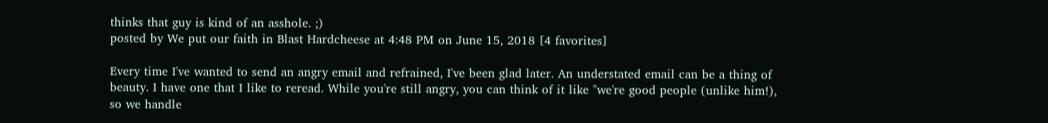thinks that guy is kind of an asshole. ;)
posted by We put our faith in Blast Hardcheese at 4:48 PM on June 15, 2018 [4 favorites]

Every time I've wanted to send an angry email and refrained, I've been glad later. An understated email can be a thing of beauty. I have one that I like to reread. While you're still angry, you can think of it like "we're good people (unlike him!), so we handle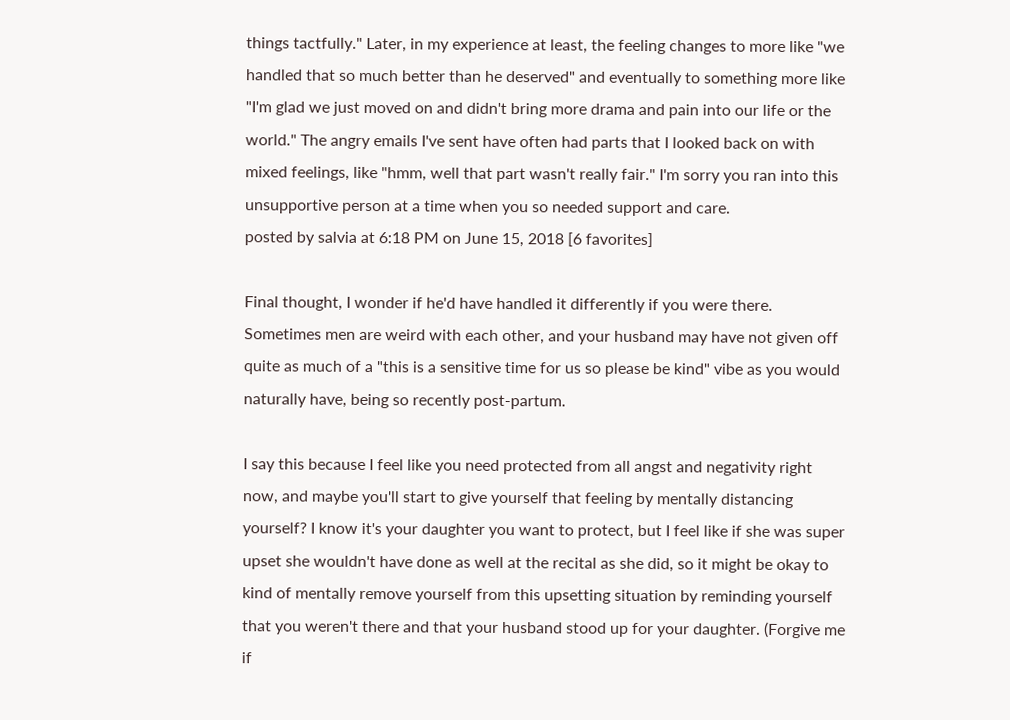things tactfully." Later, in my experience at least, the feeling changes to more like "we handled that so much better than he deserved" and eventually to something more like "I'm glad we just moved on and didn't bring more drama and pain into our life or the world." The angry emails I've sent have often had parts that I looked back on with mixed feelings, like "hmm, well that part wasn't really fair." I'm sorry you ran into this unsupportive person at a time when you so needed support and care.
posted by salvia at 6:18 PM on June 15, 2018 [6 favorites]

Final thought, I wonder if he'd have handled it differently if you were there. Sometimes men are weird with each other, and your husband may have not given off quite as much of a "this is a sensitive time for us so please be kind" vibe as you would naturally have, being so recently post-partum.

I say this because I feel like you need protected from all angst and negativity right now, and maybe you'll start to give yourself that feeling by mentally distancing yourself? I know it's your daughter you want to protect, but I feel like if she was super upset she wouldn't have done as well at the recital as she did, so it might be okay to kind of mentally remove yourself from this upsetting situation by reminding yourself that you weren't there and that your husband stood up for your daughter. (Forgive me if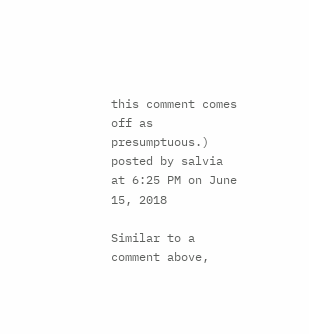this comment comes off as presumptuous.)
posted by salvia at 6:25 PM on June 15, 2018

Similar to a comment above,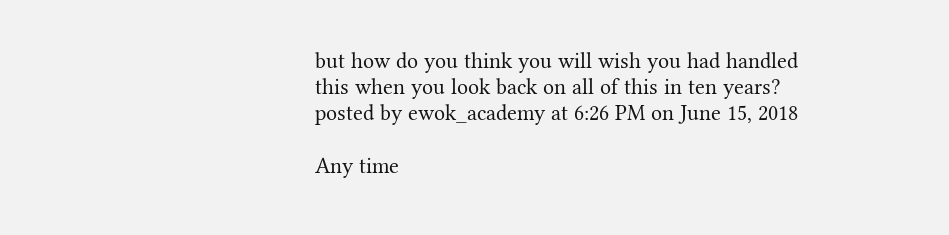but how do you think you will wish you had handled this when you look back on all of this in ten years?
posted by ewok_academy at 6:26 PM on June 15, 2018

Any time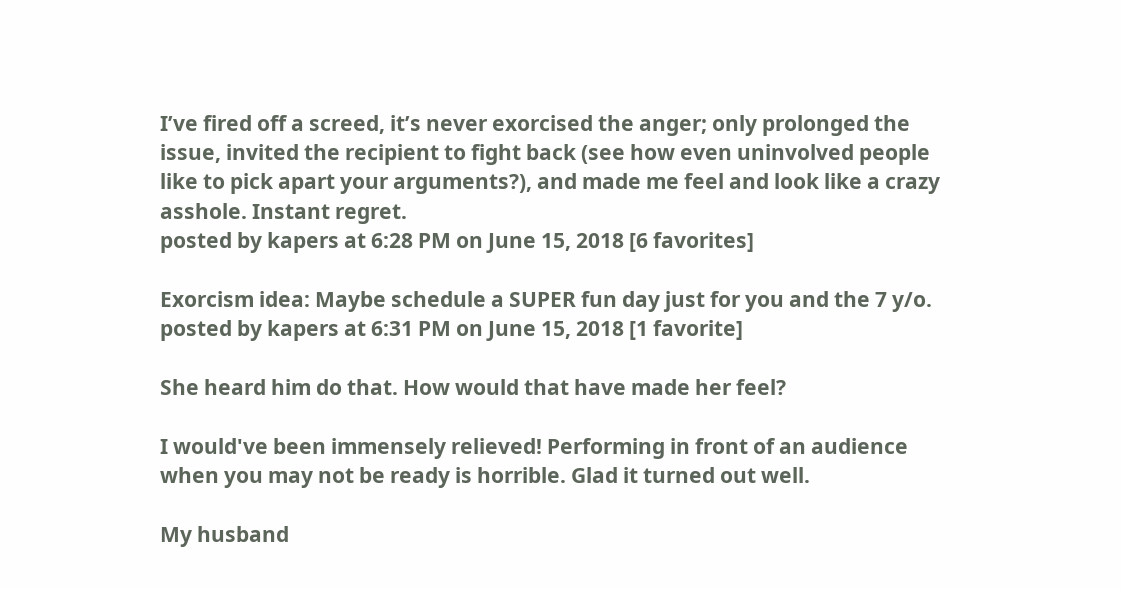I’ve fired off a screed, it’s never exorcised the anger; only prolonged the issue, invited the recipient to fight back (see how even uninvolved people like to pick apart your arguments?), and made me feel and look like a crazy asshole. Instant regret.
posted by kapers at 6:28 PM on June 15, 2018 [6 favorites]

Exorcism idea: Maybe schedule a SUPER fun day just for you and the 7 y/o.
posted by kapers at 6:31 PM on June 15, 2018 [1 favorite]

She heard him do that. How would that have made her feel?

I would've been immensely relieved! Performing in front of an audience when you may not be ready is horrible. Glad it turned out well.

My husband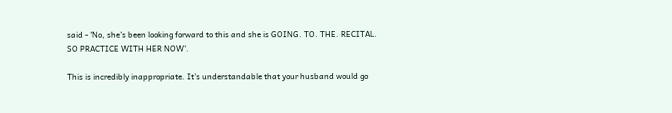said - 'No, she's been looking forward to this and she is GOING. TO. THE. RECITAL. SO PRACTICE WITH HER NOW'.

This is incredibly inappropriate. It's understandable that your husband would go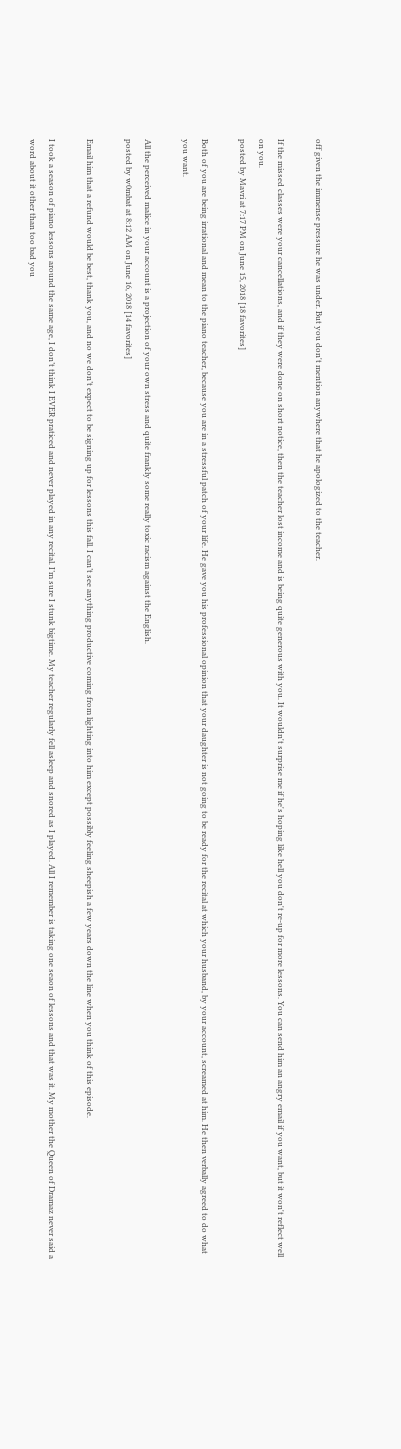off given the immense pressure he was under. But you don't mention anywhere that he apologized to the teacher.

If the missed classes were your cancellations, and if they were done on short notice, then the teacher lost income and is being quite generous with you. It wouldn't surprise me if he's hoping like hell you don't re-up for more lessons. You can send him an angry email if you want, but it won't reflect well on you.
posted by Mavri at 7:17 PM on June 15, 2018 [18 favorites]

Both of you are being irrational and mean to the piano teacher, because you are in a stressful patch of your life. He gave you his professional opinion that your daughter is not going to be ready for the recital at which your husband, by your account, screamed at him. He then verbally agreed to do what you want.

All the perceived malice in your account is a projection of your own stress and quite frankly some really toxic racism against the English.
posted by w0mbat at 8:12 AM on June 16, 2018 [14 favorites]

Email him that a refund would be best, thank you, and no we don’t expect to be signing up for lessons this fall. I can’t see anything productive coming from lighting into him except possibly feeling sheepish a few years down the line when you think of this episode.

I took a season of piano lessons around the same age, I don’t think I EVER praticed and never played in any recital. I’m sure I stunk bigtime. My teacher regularly fell asleep and snored as I played. All I remember is taking one seaon of lessons and that was it. My mother the Queen of Dramaz never said a word about it other than too bad you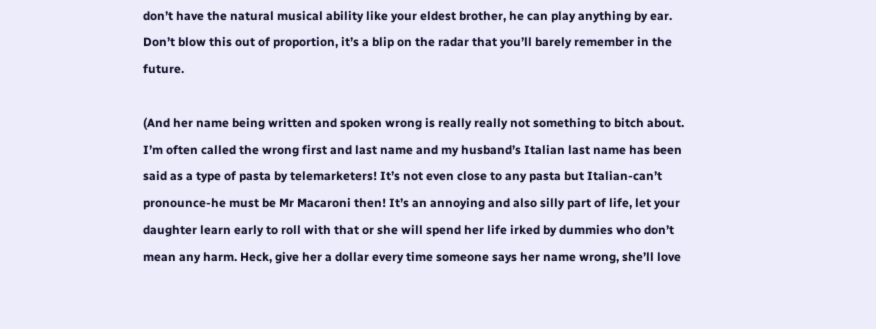don’t have the natural musical ability like your eldest brother, he can play anything by ear. Don’t blow this out of proportion, it’s a blip on the radar that you’ll barely remember in the future.

(And her name being written and spoken wrong is really really not something to bitch about. I’m often called the wrong first and last name and my husband’s Italian last name has been said as a type of pasta by telemarketers! It’s not even close to any pasta but Italian-can’t pronounce-he must be Mr Macaroni then! It’s an annoying and also silly part of life, let your daughter learn early to roll with that or she will spend her life irked by dummies who don’t mean any harm. Heck, give her a dollar every time someone says her name wrong, she’ll love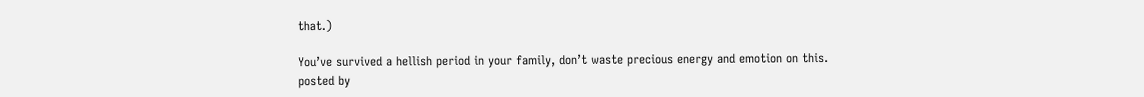that.)

You’ve survived a hellish period in your family, don’t waste precious energy and emotion on this.
posted by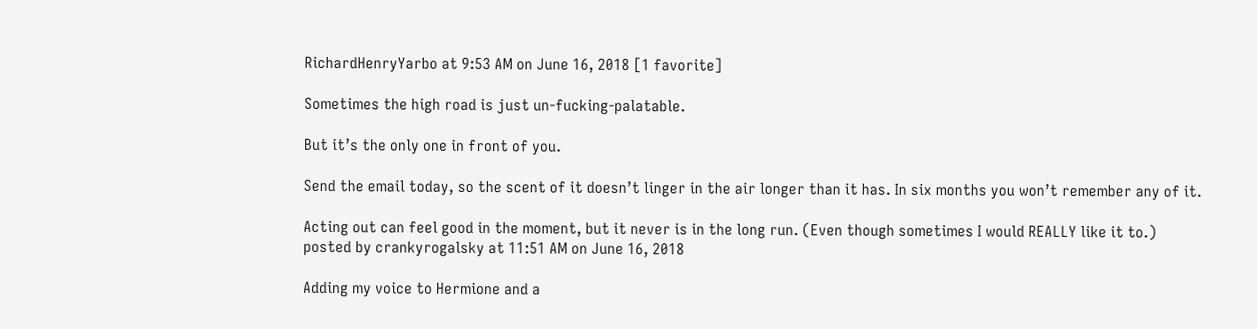RichardHenryYarbo at 9:53 AM on June 16, 2018 [1 favorite]

Sometimes the high road is just un-fucking-palatable.

But it’s the only one in front of you.

Send the email today, so the scent of it doesn’t linger in the air longer than it has. In six months you won’t remember any of it.

Acting out can feel good in the moment, but it never is in the long run. (Even though sometimes I would REALLY like it to.)
posted by crankyrogalsky at 11:51 AM on June 16, 2018

Adding my voice to Hermione and a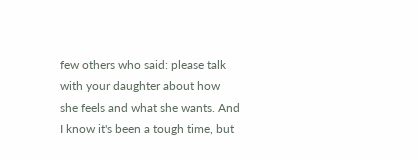few others who said: please talk with your daughter about how she feels and what she wants. And I know it's been a tough time, but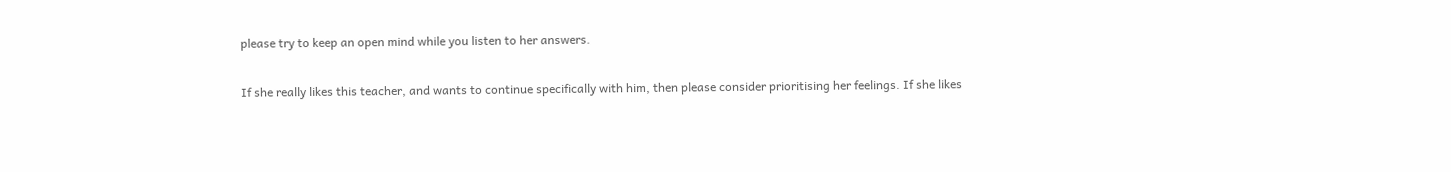please try to keep an open mind while you listen to her answers.

If she really likes this teacher, and wants to continue specifically with him, then please consider prioritising her feelings. If she likes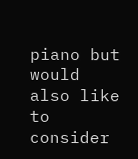piano but would also like to consider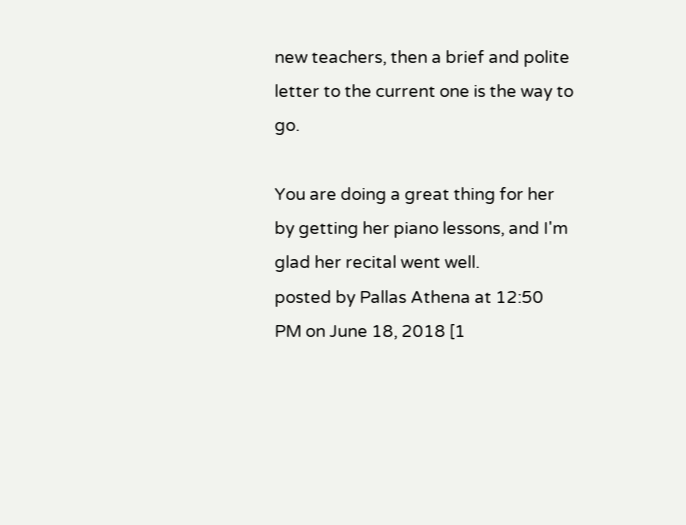new teachers, then a brief and polite letter to the current one is the way to go.

You are doing a great thing for her by getting her piano lessons, and I'm glad her recital went well.
posted by Pallas Athena at 12:50 PM on June 18, 2018 [1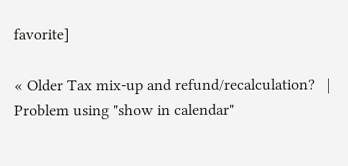favorite]

« Older Tax mix-up and refund/recalculation?   |   Problem using "show in calendar"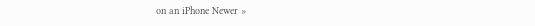on an iPhone Newer »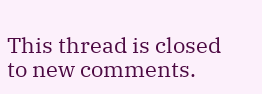This thread is closed to new comments.